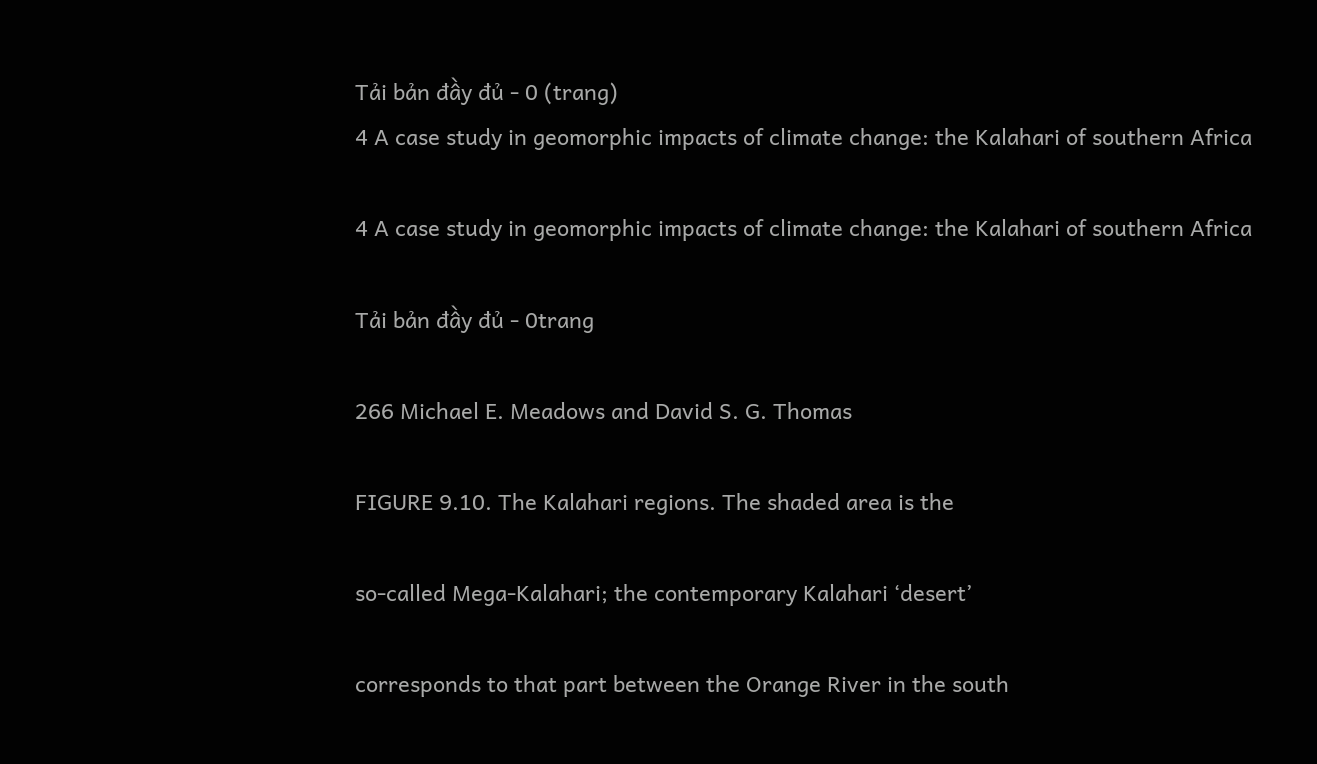Tải bản đầy đủ - 0 (trang)
4 A case study in geomorphic impacts of climate change: the Kalahari of southern Africa

4 A case study in geomorphic impacts of climate change: the Kalahari of southern Africa

Tải bản đầy đủ - 0trang

266 Michael E. Meadows and David S. G. Thomas

FIGURE 9.10. The Kalahari regions. The shaded area is the

so-called Mega-Kalahari; the contemporary Kalahari ‘desert’

corresponds to that part between the Orange River in the south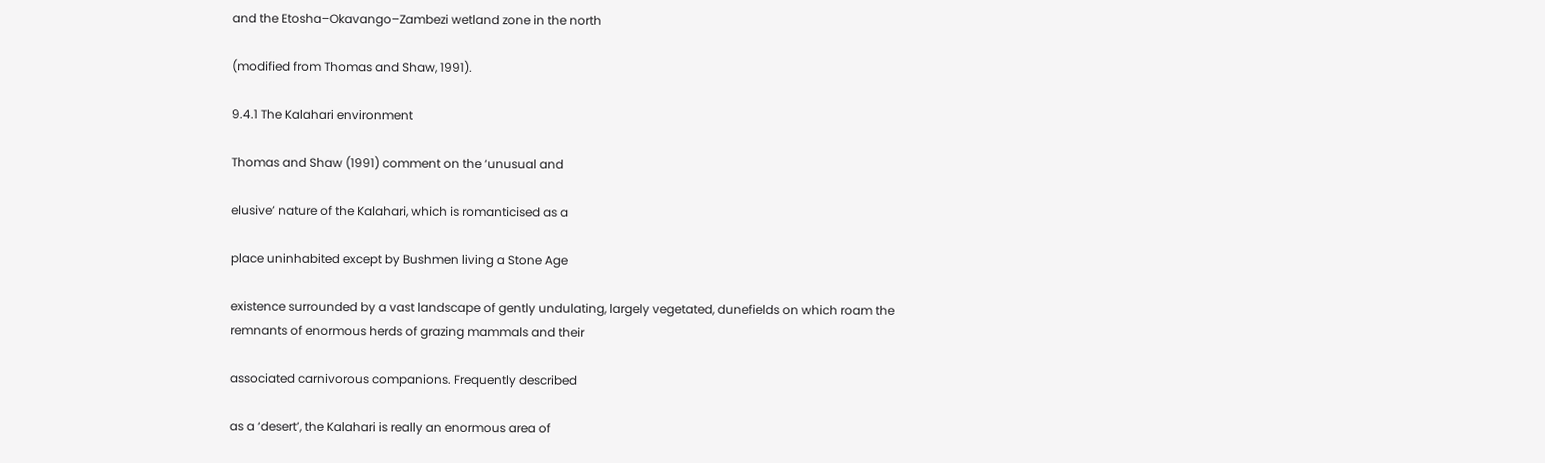and the Etosha–Okavango–Zambezi wetland zone in the north

(modified from Thomas and Shaw, 1991).

9.4.1 The Kalahari environment

Thomas and Shaw (1991) comment on the ‘unusual and

elusive’ nature of the Kalahari, which is romanticised as a

place uninhabited except by Bushmen living a Stone Age

existence surrounded by a vast landscape of gently undulating, largely vegetated, dunefields on which roam the remnants of enormous herds of grazing mammals and their

associated carnivorous companions. Frequently described

as a ‘desert’, the Kalahari is really an enormous area of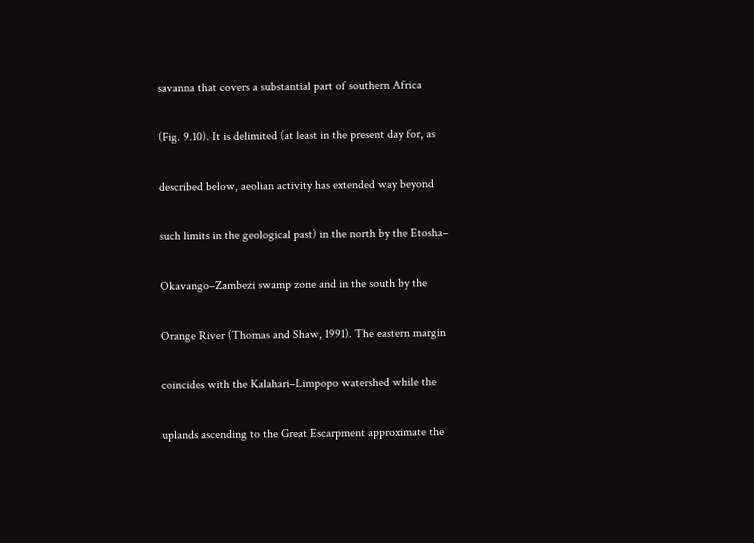savanna that covers a substantial part of southern Africa

(Fig. 9.10). It is delimited (at least in the present day for, as

described below, aeolian activity has extended way beyond

such limits in the geological past) in the north by the Etosha–

Okavango–Zambezi swamp zone and in the south by the

Orange River (Thomas and Shaw, 1991). The eastern margin

coincides with the Kalahari–Limpopo watershed while the

uplands ascending to the Great Escarpment approximate the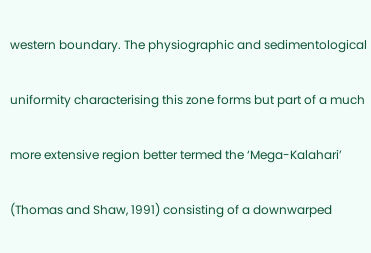western boundary. The physiographic and sedimentological

uniformity characterising this zone forms but part of a much

more extensive region better termed the ‘Mega-Kalahari’

(Thomas and Shaw, 1991) consisting of a downwarped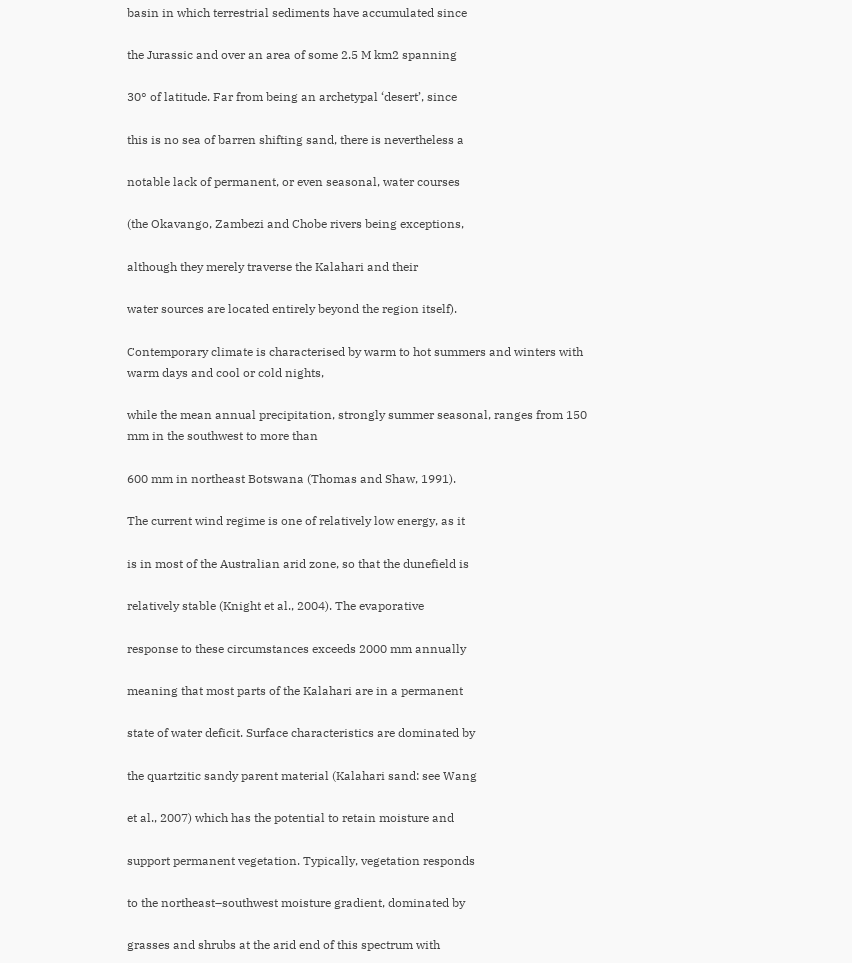basin in which terrestrial sediments have accumulated since

the Jurassic and over an area of some 2.5 M km2 spanning

30° of latitude. Far from being an archetypal ‘desert’, since

this is no sea of barren shifting sand, there is nevertheless a

notable lack of permanent, or even seasonal, water courses

(the Okavango, Zambezi and Chobe rivers being exceptions,

although they merely traverse the Kalahari and their

water sources are located entirely beyond the region itself).

Contemporary climate is characterised by warm to hot summers and winters with warm days and cool or cold nights,

while the mean annual precipitation, strongly summer seasonal, ranges from 150 mm in the southwest to more than

600 mm in northeast Botswana (Thomas and Shaw, 1991).

The current wind regime is one of relatively low energy, as it

is in most of the Australian arid zone, so that the dunefield is

relatively stable (Knight et al., 2004). The evaporative

response to these circumstances exceeds 2000 mm annually

meaning that most parts of the Kalahari are in a permanent

state of water deficit. Surface characteristics are dominated by

the quartzitic sandy parent material (Kalahari sand: see Wang

et al., 2007) which has the potential to retain moisture and

support permanent vegetation. Typically, vegetation responds

to the northeast–southwest moisture gradient, dominated by

grasses and shrubs at the arid end of this spectrum with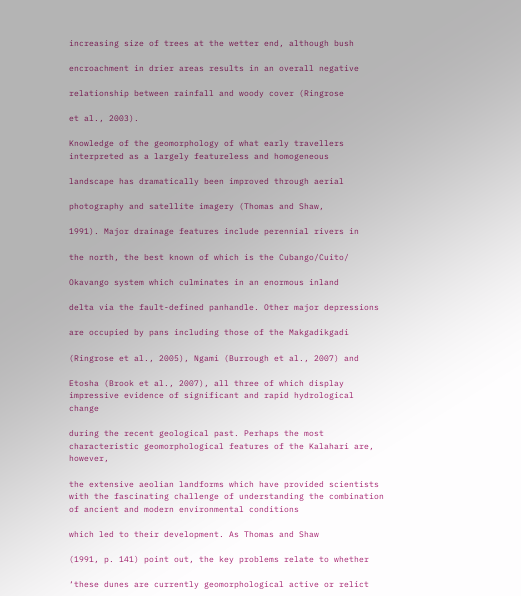increasing size of trees at the wetter end, although bush

encroachment in drier areas results in an overall negative

relationship between rainfall and woody cover (Ringrose

et al., 2003).

Knowledge of the geomorphology of what early travellers interpreted as a largely featureless and homogeneous

landscape has dramatically been improved through aerial

photography and satellite imagery (Thomas and Shaw,

1991). Major drainage features include perennial rivers in

the north, the best known of which is the Cubango/Cuito/

Okavango system which culminates in an enormous inland

delta via the fault-defined panhandle. Other major depressions

are occupied by pans including those of the Makgadikgadi

(Ringrose et al., 2005), Ngami (Burrough et al., 2007) and

Etosha (Brook et al., 2007), all three of which display impressive evidence of significant and rapid hydrological change

during the recent geological past. Perhaps the most characteristic geomorphological features of the Kalahari are, however,

the extensive aeolian landforms which have provided scientists with the fascinating challenge of understanding the combination of ancient and modern environmental conditions

which led to their development. As Thomas and Shaw

(1991, p. 141) point out, the key problems relate to whether

‘these dunes are currently geomorphological active or relict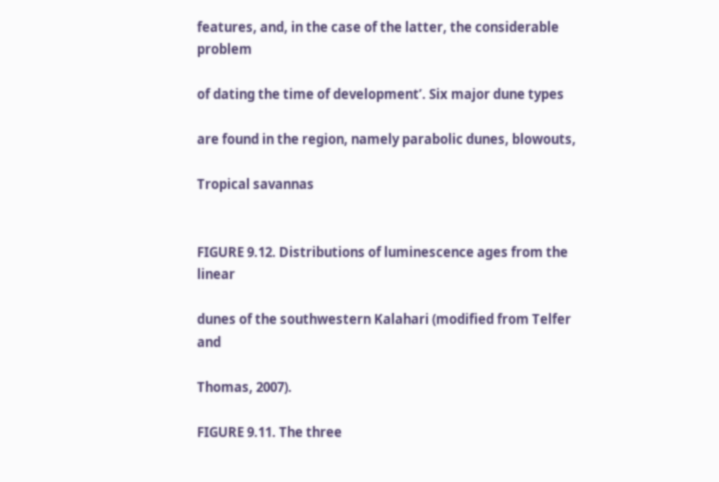features, and, in the case of the latter, the considerable problem

of dating the time of development’. Six major dune types

are found in the region, namely parabolic dunes, blowouts,

Tropical savannas


FIGURE 9.12. Distributions of luminescence ages from the linear

dunes of the southwestern Kalahari (modified from Telfer and

Thomas, 2007).

FIGURE 9.11. The three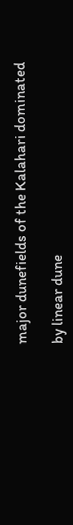major dunefields of the Kalahari dominated

by linear dune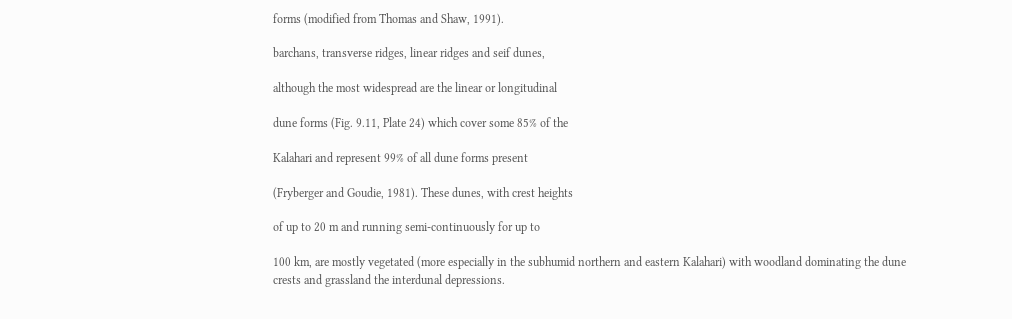forms (modified from Thomas and Shaw, 1991).

barchans, transverse ridges, linear ridges and seif dunes,

although the most widespread are the linear or longitudinal

dune forms (Fig. 9.11, Plate 24) which cover some 85% of the

Kalahari and represent 99% of all dune forms present

(Fryberger and Goudie, 1981). These dunes, with crest heights

of up to 20 m and running semi-continuously for up to

100 km, are mostly vegetated (more especially in the subhumid northern and eastern Kalahari) with woodland dominating the dune crests and grassland the interdunal depressions.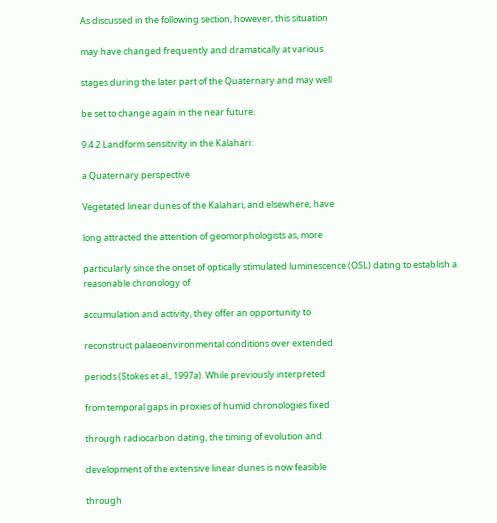As discussed in the following section, however, this situation

may have changed frequently and dramatically at various

stages during the later part of the Quaternary and may well

be set to change again in the near future.

9.4.2 Landform sensitivity in the Kalahari:

a Quaternary perspective

Vegetated linear dunes of the Kalahari, and elsewhere, have

long attracted the attention of geomorphologists as, more

particularly since the onset of optically stimulated luminescence (OSL) dating to establish a reasonable chronology of

accumulation and activity, they offer an opportunity to

reconstruct palaeoenvironmental conditions over extended

periods (Stokes et al., 1997a). While previously interpreted

from temporal gaps in proxies of humid chronologies fixed

through radiocarbon dating, the timing of evolution and

development of the extensive linear dunes is now feasible

through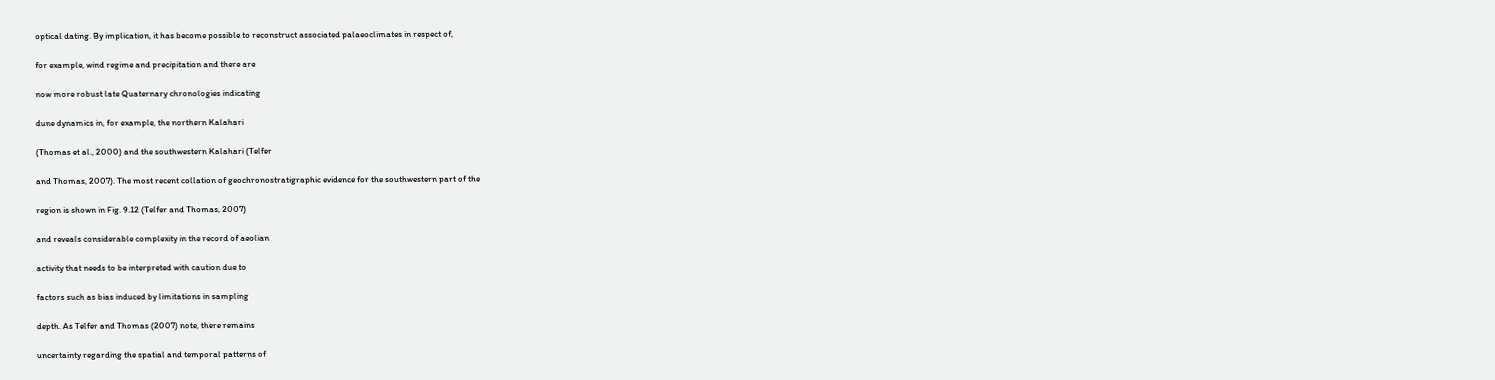optical dating. By implication, it has become possible to reconstruct associated palaeoclimates in respect of,

for example, wind regime and precipitation and there are

now more robust late Quaternary chronologies indicating

dune dynamics in, for example, the northern Kalahari

(Thomas et al., 2000) and the southwestern Kalahari (Telfer

and Thomas, 2007). The most recent collation of geochronostratigraphic evidence for the southwestern part of the

region is shown in Fig. 9.12 (Telfer and Thomas, 2007)

and reveals considerable complexity in the record of aeolian

activity that needs to be interpreted with caution due to

factors such as bias induced by limitations in sampling

depth. As Telfer and Thomas (2007) note, there remains

uncertainty regarding the spatial and temporal patterns of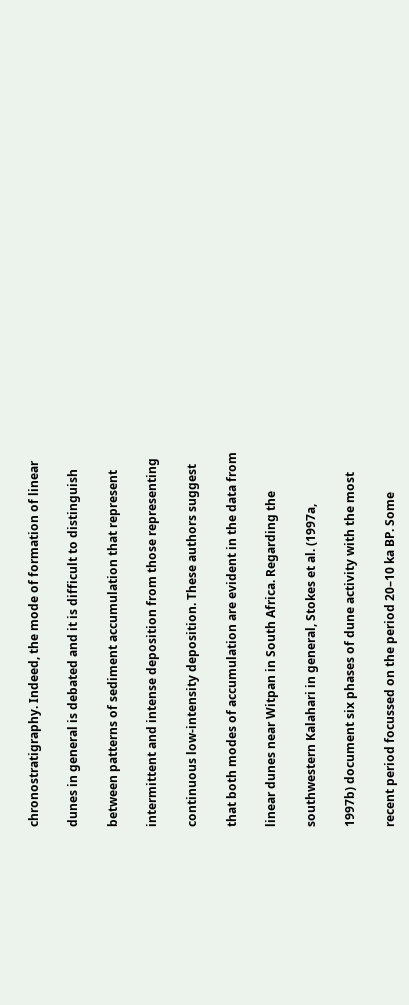chronostratigraphy. Indeed, the mode of formation of linear

dunes in general is debated and it is difficult to distinguish

between patterns of sediment accumulation that represent

intermittent and intense deposition from those representing

continuous low-intensity deposition. These authors suggest

that both modes of accumulation are evident in the data from

linear dunes near Witpan in South Africa. Regarding the

southwestern Kalahari in general, Stokes et al. (1997a,

1997b) document six phases of dune activity with the most

recent period focussed on the period 20–10 ka BP. Some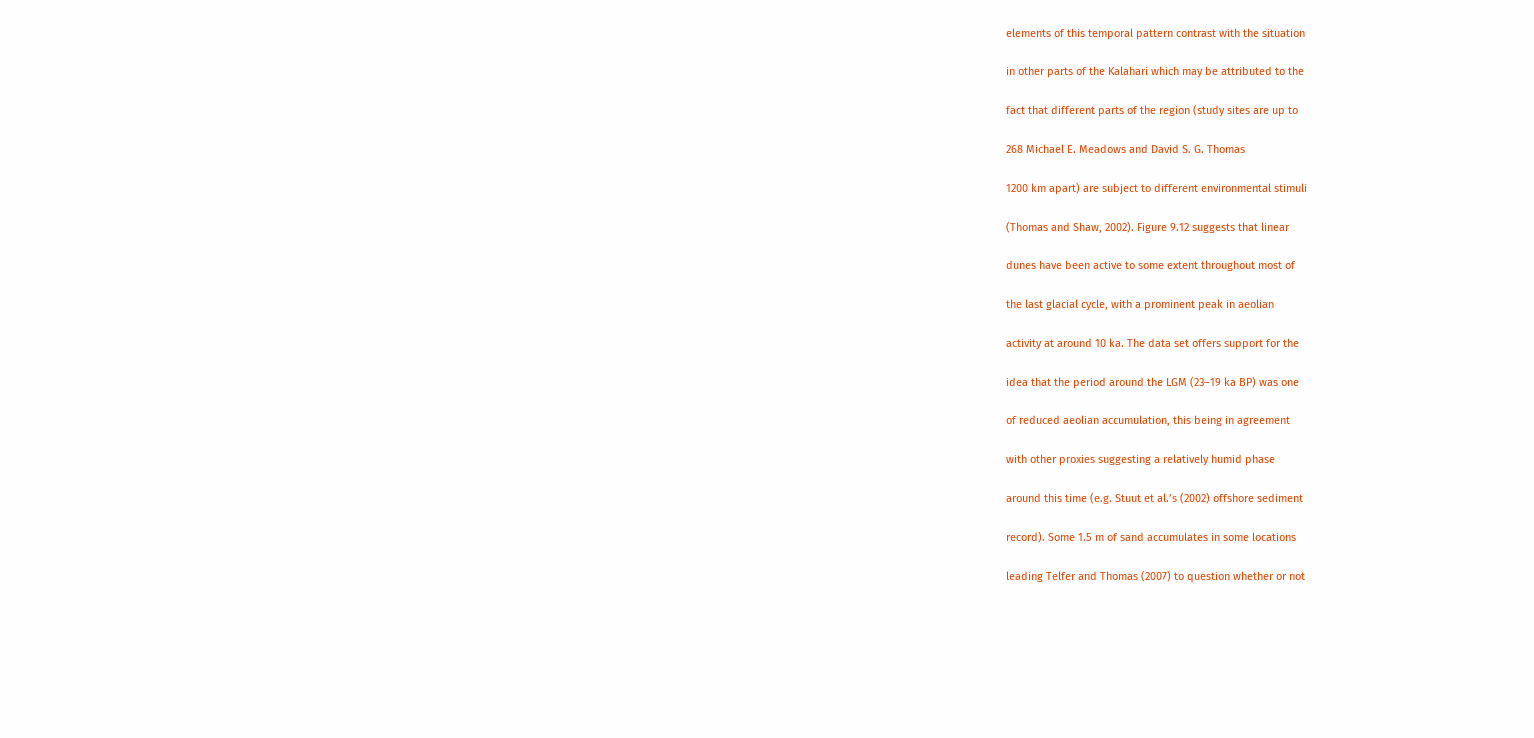elements of this temporal pattern contrast with the situation

in other parts of the Kalahari which may be attributed to the

fact that different parts of the region (study sites are up to

268 Michael E. Meadows and David S. G. Thomas

1200 km apart) are subject to different environmental stimuli

(Thomas and Shaw, 2002). Figure 9.12 suggests that linear

dunes have been active to some extent throughout most of

the last glacial cycle, with a prominent peak in aeolian

activity at around 10 ka. The data set offers support for the

idea that the period around the LGM (23–19 ka BP) was one

of reduced aeolian accumulation, this being in agreement

with other proxies suggesting a relatively humid phase

around this time (e.g. Stuut et al.’s (2002) offshore sediment

record). Some 1.5 m of sand accumulates in some locations

leading Telfer and Thomas (2007) to question whether or not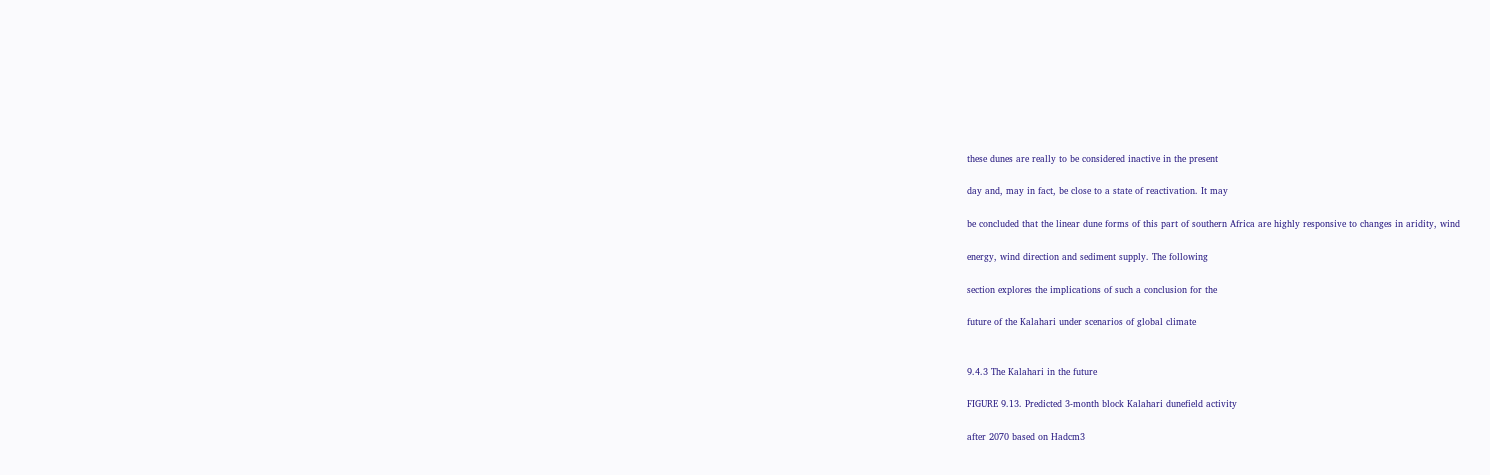these dunes are really to be considered inactive in the present

day and, may in fact, be close to a state of reactivation. It may

be concluded that the linear dune forms of this part of southern Africa are highly responsive to changes in aridity, wind

energy, wind direction and sediment supply. The following

section explores the implications of such a conclusion for the

future of the Kalahari under scenarios of global climate


9.4.3 The Kalahari in the future

FIGURE 9.13. Predicted 3-month block Kalahari dunefield activity

after 2070 based on Hadcm3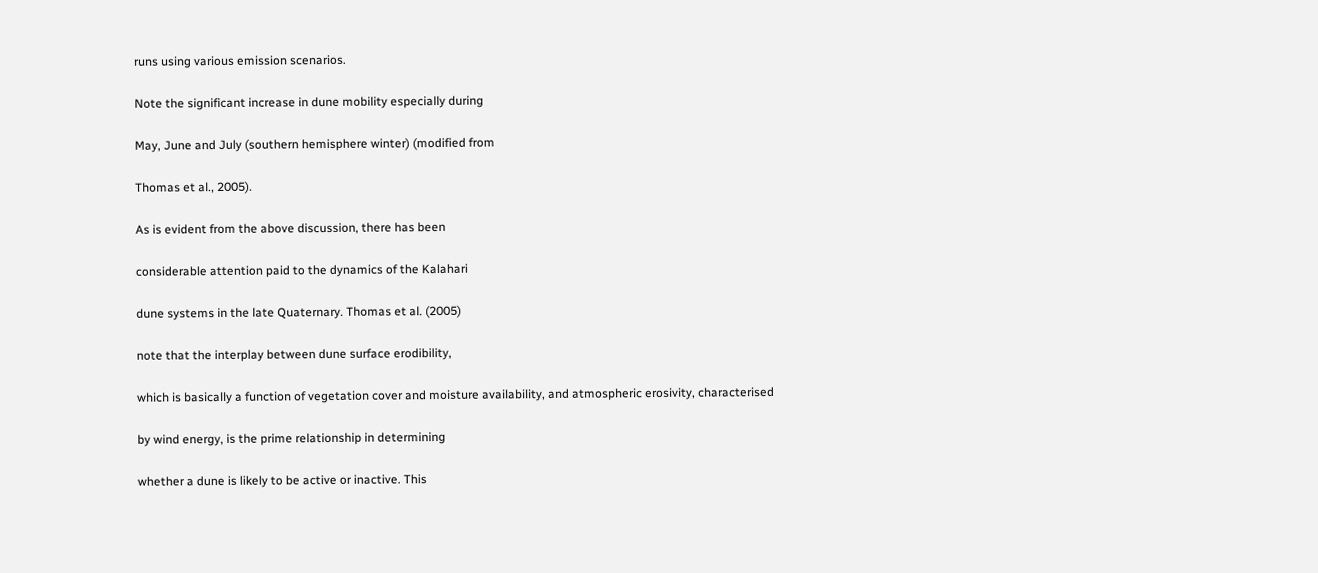runs using various emission scenarios.

Note the significant increase in dune mobility especially during

May, June and July (southern hemisphere winter) (modified from

Thomas et al., 2005).

As is evident from the above discussion, there has been

considerable attention paid to the dynamics of the Kalahari

dune systems in the late Quaternary. Thomas et al. (2005)

note that the interplay between dune surface erodibility,

which is basically a function of vegetation cover and moisture availability, and atmospheric erosivity, characterised

by wind energy, is the prime relationship in determining

whether a dune is likely to be active or inactive. This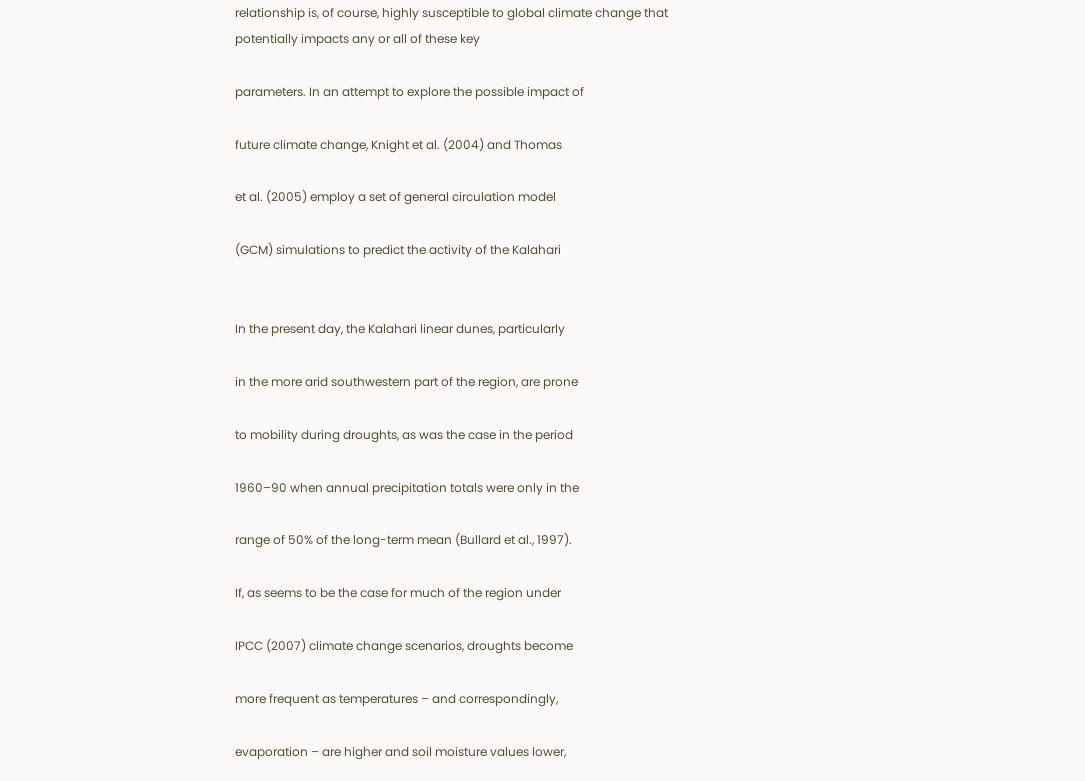relationship is, of course, highly susceptible to global climate change that potentially impacts any or all of these key

parameters. In an attempt to explore the possible impact of

future climate change, Knight et al. (2004) and Thomas

et al. (2005) employ a set of general circulation model

(GCM) simulations to predict the activity of the Kalahari


In the present day, the Kalahari linear dunes, particularly

in the more arid southwestern part of the region, are prone

to mobility during droughts, as was the case in the period

1960–90 when annual precipitation totals were only in the

range of 50% of the long-term mean (Bullard et al., 1997).

If, as seems to be the case for much of the region under

IPCC (2007) climate change scenarios, droughts become

more frequent as temperatures – and correspondingly,

evaporation – are higher and soil moisture values lower,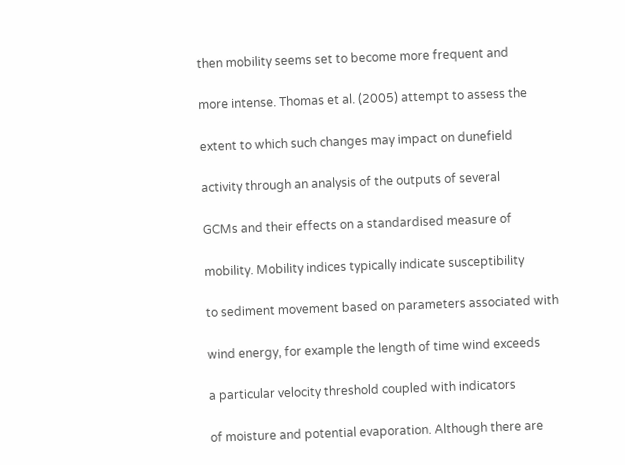then mobility seems set to become more frequent and

more intense. Thomas et al. (2005) attempt to assess the

extent to which such changes may impact on dunefield

activity through an analysis of the outputs of several

GCMs and their effects on a standardised measure of

mobility. Mobility indices typically indicate susceptibility

to sediment movement based on parameters associated with

wind energy, for example the length of time wind exceeds

a particular velocity threshold coupled with indicators

of moisture and potential evaporation. Although there are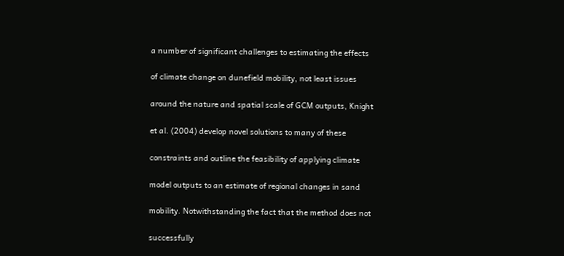a number of significant challenges to estimating the effects

of climate change on dunefield mobility, not least issues

around the nature and spatial scale of GCM outputs, Knight

et al. (2004) develop novel solutions to many of these

constraints and outline the feasibility of applying climate

model outputs to an estimate of regional changes in sand

mobility. Notwithstanding the fact that the method does not

successfully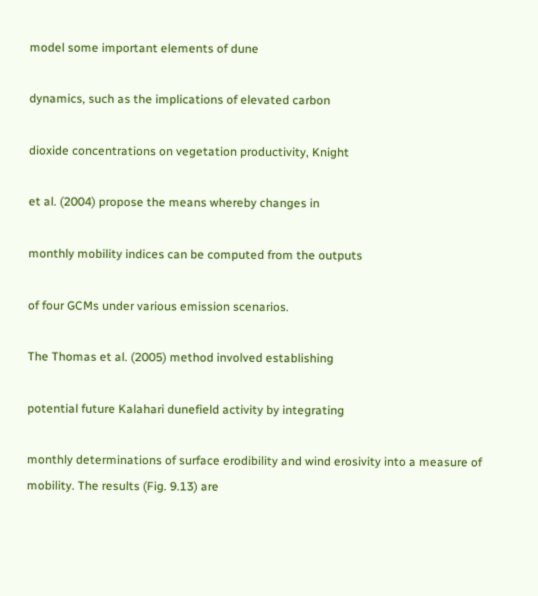model some important elements of dune

dynamics, such as the implications of elevated carbon

dioxide concentrations on vegetation productivity, Knight

et al. (2004) propose the means whereby changes in

monthly mobility indices can be computed from the outputs

of four GCMs under various emission scenarios.

The Thomas et al. (2005) method involved establishing

potential future Kalahari dunefield activity by integrating

monthly determinations of surface erodibility and wind erosivity into a measure of mobility. The results (Fig. 9.13) are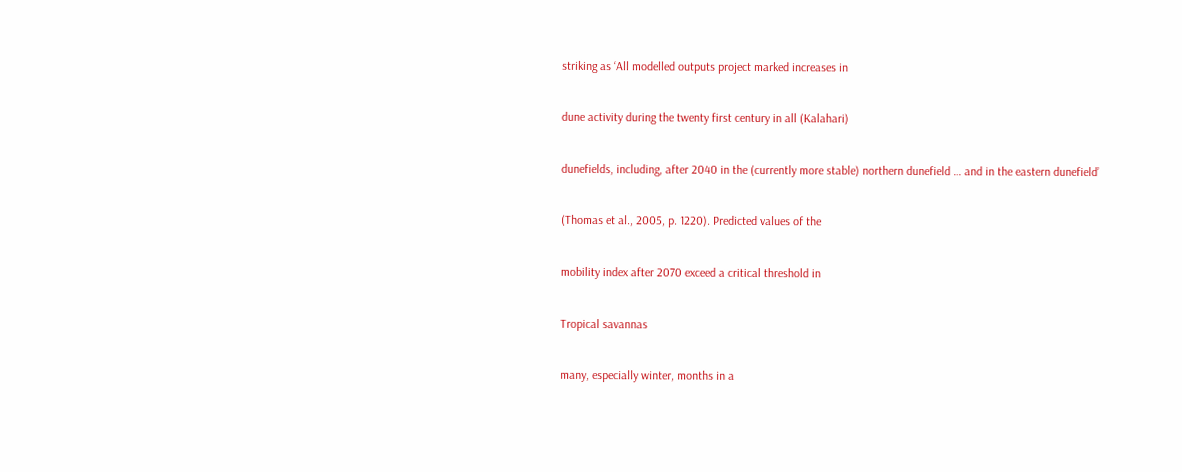striking as ‘All modelled outputs project marked increases in

dune activity during the twenty first century in all (Kalahari)

dunefields, including, after 2040 in the (currently more stable) northern dunefield … and in the eastern dunefield’

(Thomas et al., 2005, p. 1220). Predicted values of the

mobility index after 2070 exceed a critical threshold in

Tropical savannas

many, especially winter, months in a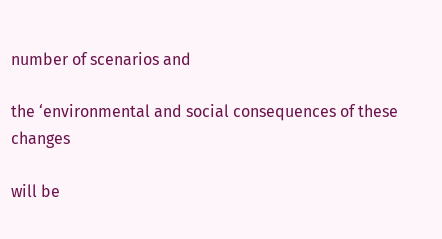number of scenarios and

the ‘environmental and social consequences of these changes

will be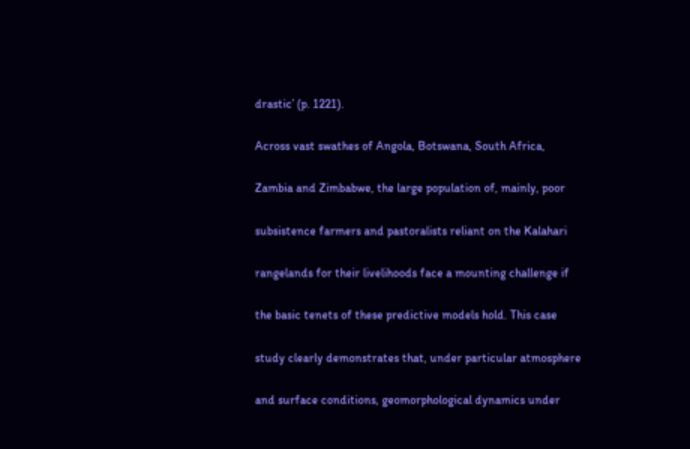drastic’ (p. 1221).

Across vast swathes of Angola, Botswana, South Africa,

Zambia and Zimbabwe, the large population of, mainly, poor

subsistence farmers and pastoralists reliant on the Kalahari

rangelands for their livelihoods face a mounting challenge if

the basic tenets of these predictive models hold. This case

study clearly demonstrates that, under particular atmosphere

and surface conditions, geomorphological dynamics under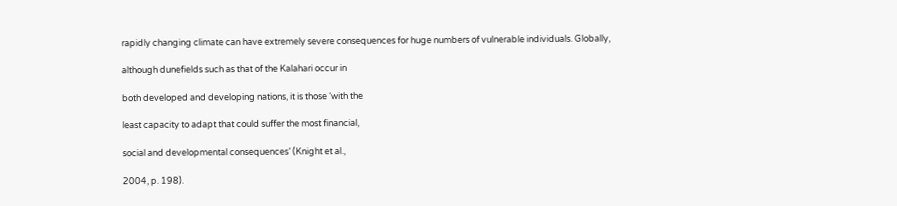rapidly changing climate can have extremely severe consequences for huge numbers of vulnerable individuals. Globally,

although dunefields such as that of the Kalahari occur in

both developed and developing nations, it is those ‘with the

least capacity to adapt that could suffer the most financial,

social and developmental consequences’ (Knight et al.,

2004, p. 198).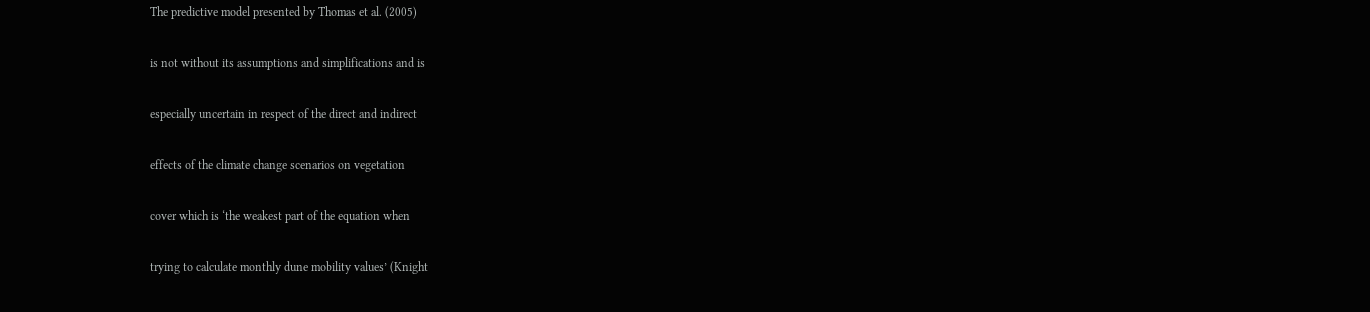The predictive model presented by Thomas et al. (2005)

is not without its assumptions and simplifications and is

especially uncertain in respect of the direct and indirect

effects of the climate change scenarios on vegetation

cover which is ‘the weakest part of the equation when

trying to calculate monthly dune mobility values’ (Knight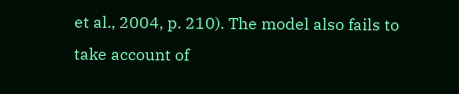et al., 2004, p. 210). The model also fails to take account of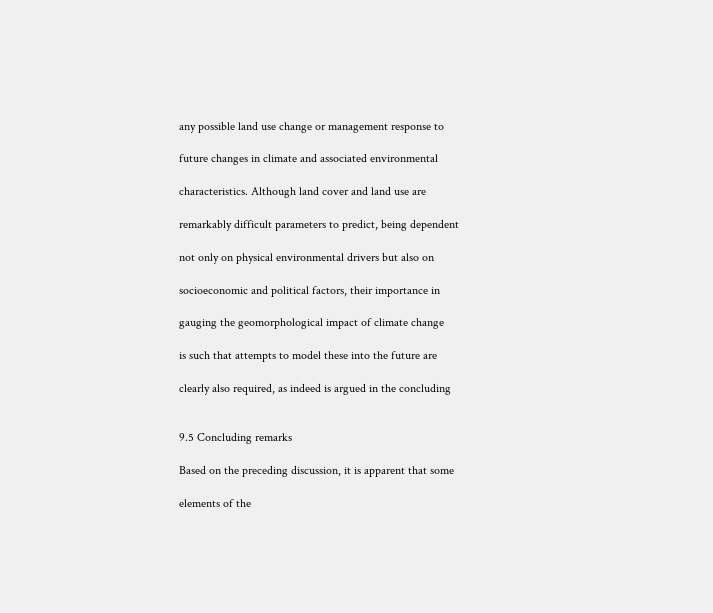any possible land use change or management response to

future changes in climate and associated environmental

characteristics. Although land cover and land use are

remarkably difficult parameters to predict, being dependent

not only on physical environmental drivers but also on

socioeconomic and political factors, their importance in

gauging the geomorphological impact of climate change

is such that attempts to model these into the future are

clearly also required, as indeed is argued in the concluding


9.5 Concluding remarks

Based on the preceding discussion, it is apparent that some

elements of the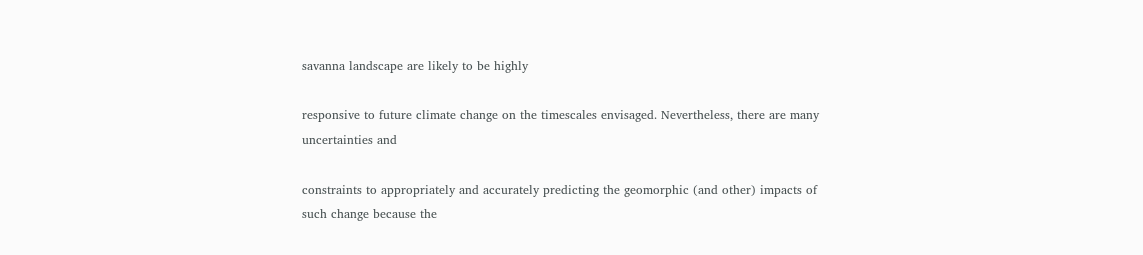savanna landscape are likely to be highly

responsive to future climate change on the timescales envisaged. Nevertheless, there are many uncertainties and

constraints to appropriately and accurately predicting the geomorphic (and other) impacts of such change because the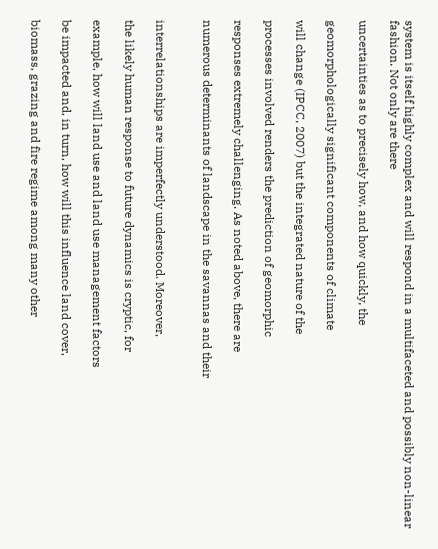system is itself highly complex and will respond in a multifaceted and possibly non-linear fashion. Not only are there

uncertainties as to precisely how, and how quickly, the

geomorphologically significant components of climate

will change (IPCC, 2007) but the integrated nature of the

processes involved renders the prediction of geomorphic

responses extremely challenging. As noted above, there are

numerous determinants of landscape in the savannas and their


interrelationships are imperfectly understood. Moreover,

the likely human response to future dynamics is cryptic, for

example, how will land use and land use management factors

be impacted and, in turn, how will this influence land cover,

biomass, grazing and fire regime among many other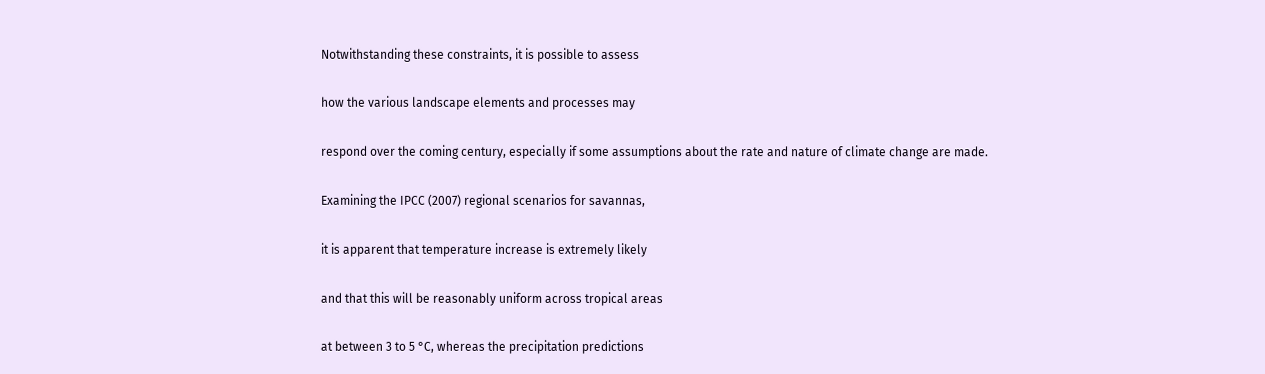Notwithstanding these constraints, it is possible to assess

how the various landscape elements and processes may

respond over the coming century, especially if some assumptions about the rate and nature of climate change are made.

Examining the IPCC (2007) regional scenarios for savannas,

it is apparent that temperature increase is extremely likely

and that this will be reasonably uniform across tropical areas

at between 3 to 5 °C, whereas the precipitation predictions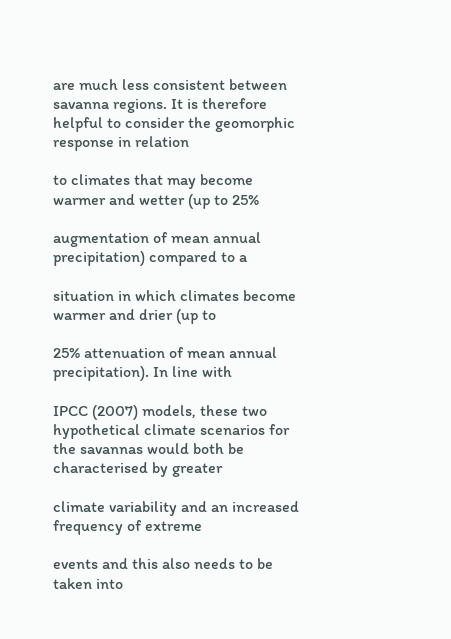are much less consistent between savanna regions. It is therefore helpful to consider the geomorphic response in relation

to climates that may become warmer and wetter (up to 25%

augmentation of mean annual precipitation) compared to a

situation in which climates become warmer and drier (up to

25% attenuation of mean annual precipitation). In line with

IPCC (2007) models, these two hypothetical climate scenarios for the savannas would both be characterised by greater

climate variability and an increased frequency of extreme

events and this also needs to be taken into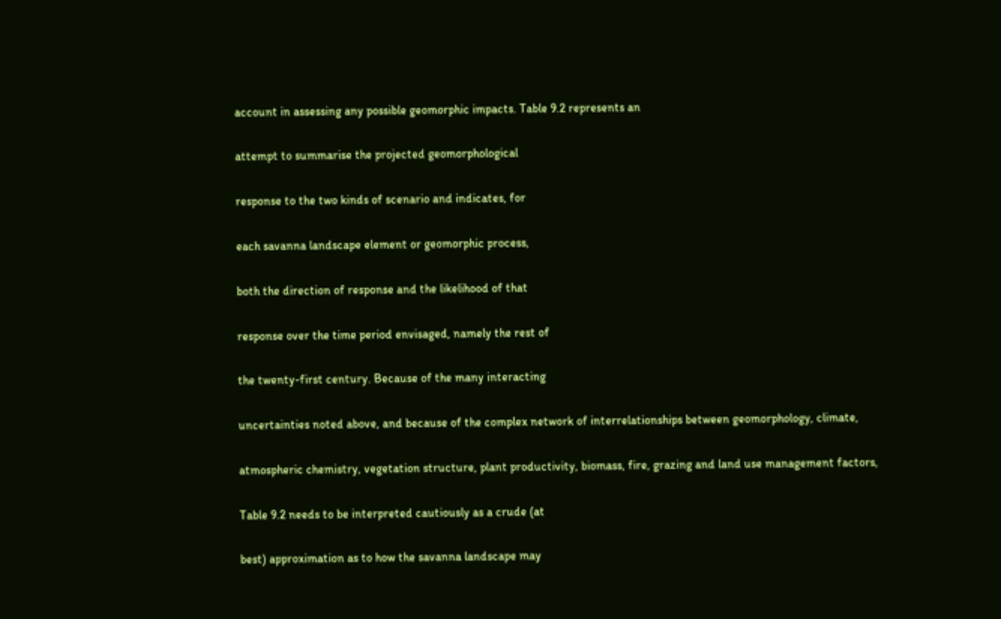account in assessing any possible geomorphic impacts. Table 9.2 represents an

attempt to summarise the projected geomorphological

response to the two kinds of scenario and indicates, for

each savanna landscape element or geomorphic process,

both the direction of response and the likelihood of that

response over the time period envisaged, namely the rest of

the twenty-first century. Because of the many interacting

uncertainties noted above, and because of the complex network of interrelationships between geomorphology, climate,

atmospheric chemistry, vegetation structure, plant productivity, biomass, fire, grazing and land use management factors,

Table 9.2 needs to be interpreted cautiously as a crude (at

best) approximation as to how the savanna landscape may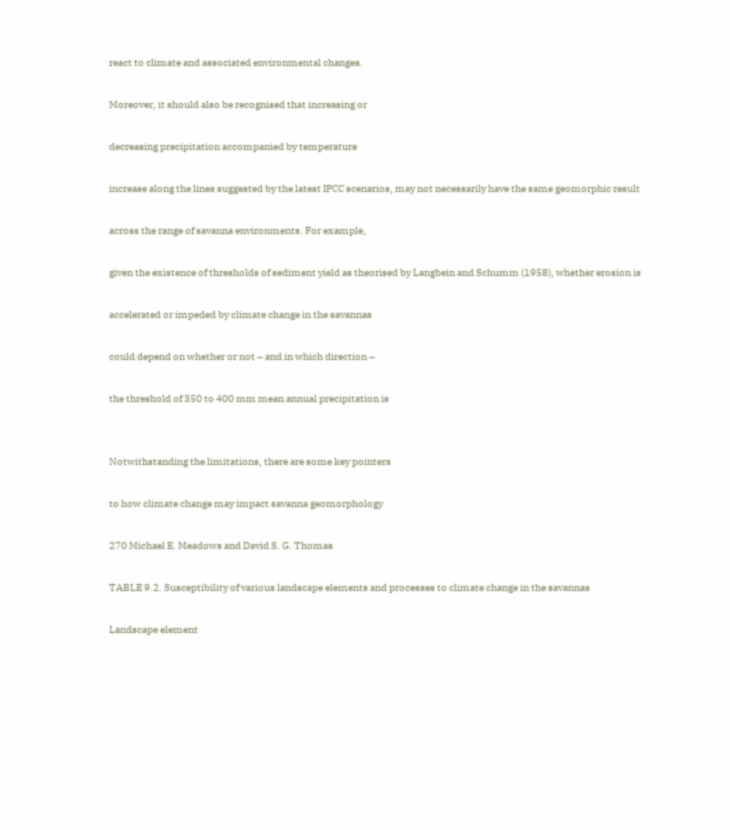react to climate and associated environmental changes.

Moreover, it should also be recognised that increasing or

decreasing precipitation accompanied by temperature

increase along the lines suggested by the latest IPCC scenarios, may not necessarily have the same geomorphic result

across the range of savanna environments. For example,

given the existence of thresholds of sediment yield as theorised by Langbein and Schumm (1958), whether erosion is

accelerated or impeded by climate change in the savannas

could depend on whether or not – and in which direction –

the threshold of 350 to 400 mm mean annual precipitation is


Notwithstanding the limitations, there are some key pointers

to how climate change may impact savanna geomorphology

270 Michael E. Meadows and David S. G. Thomas

TABLE 9.2. Susceptibility of various landscape elements and processes to climate change in the savannas

Landscape element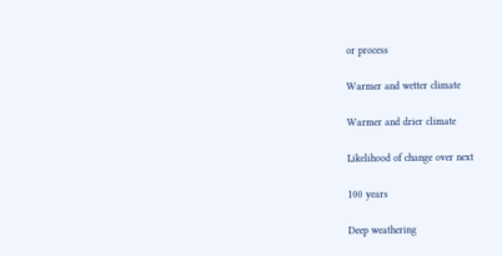or process

Warmer and wetter climate

Warmer and drier climate

Likelihood of change over next

100 years

Deep weathering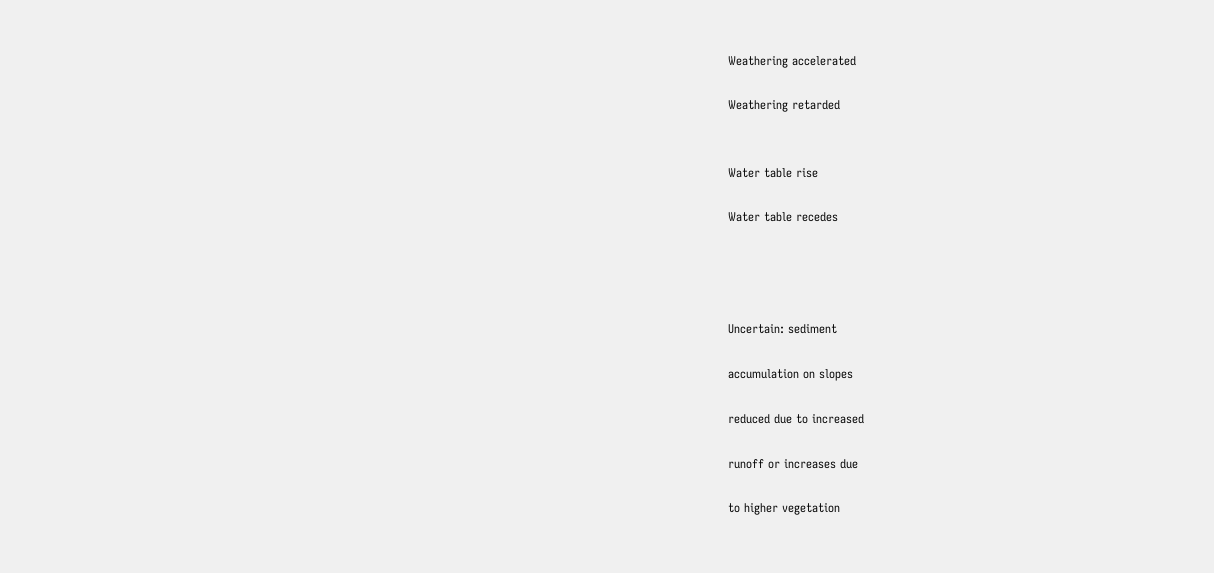Weathering accelerated

Weathering retarded


Water table rise

Water table recedes




Uncertain: sediment

accumulation on slopes

reduced due to increased

runoff or increases due

to higher vegetation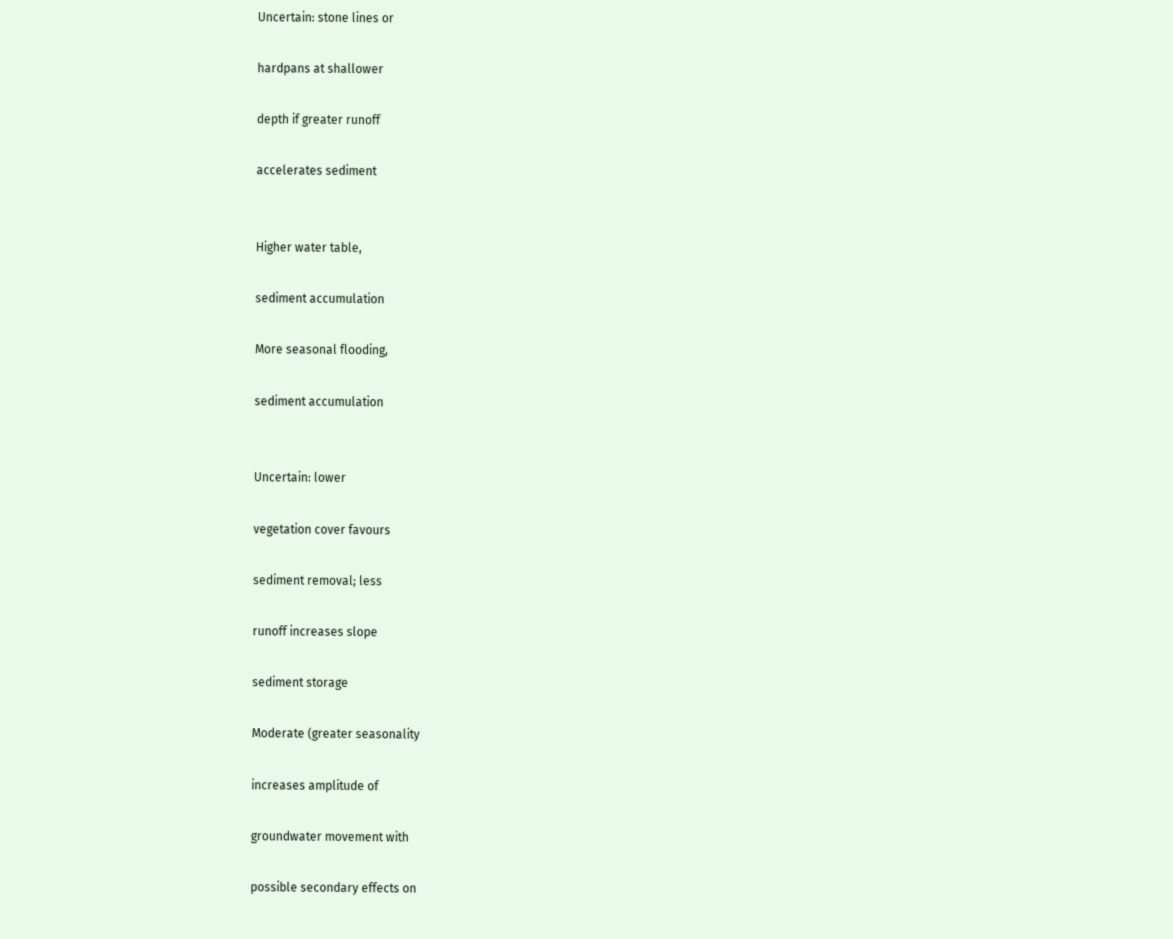Uncertain: stone lines or

hardpans at shallower

depth if greater runoff

accelerates sediment


Higher water table,

sediment accumulation

More seasonal flooding,

sediment accumulation


Uncertain: lower

vegetation cover favours

sediment removal; less

runoff increases slope

sediment storage

Moderate (greater seasonality

increases amplitude of

groundwater movement with

possible secondary effects on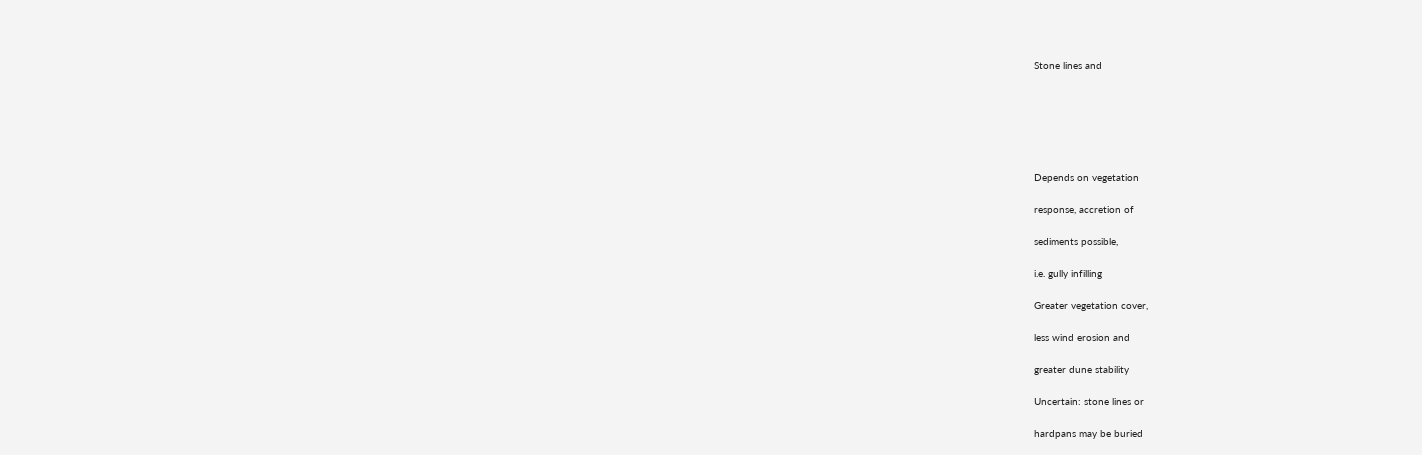Stone lines and






Depends on vegetation

response, accretion of

sediments possible,

i.e. gully infilling

Greater vegetation cover,

less wind erosion and

greater dune stability

Uncertain: stone lines or

hardpans may be buried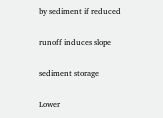by sediment if reduced

runoff induces slope

sediment storage

Lower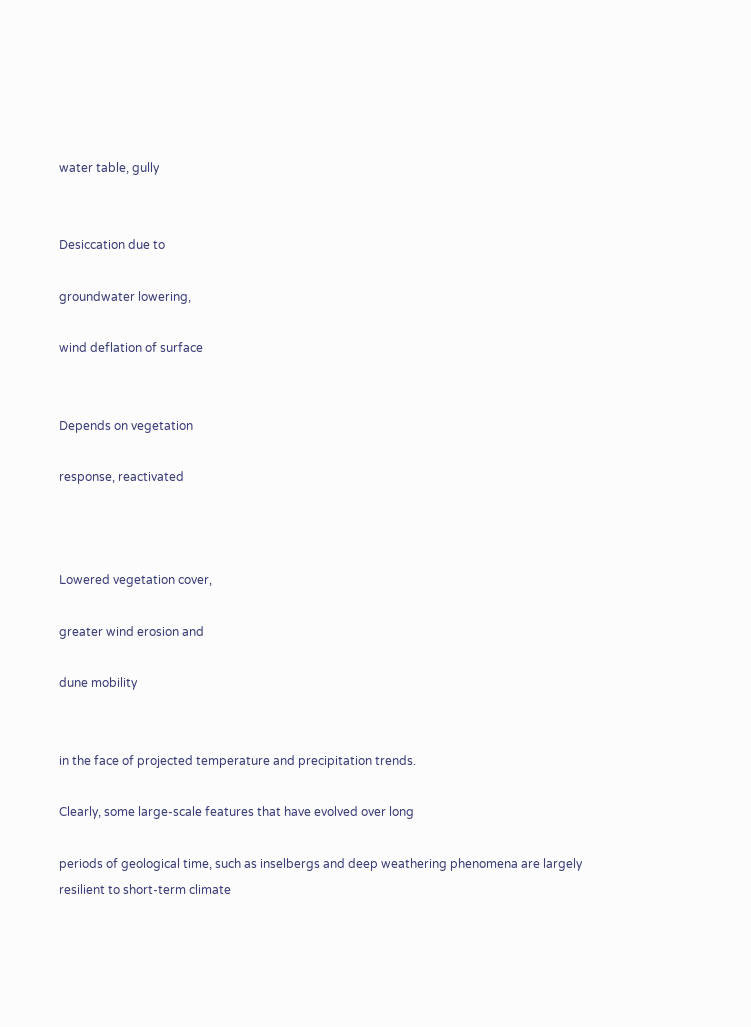water table, gully


Desiccation due to

groundwater lowering,

wind deflation of surface


Depends on vegetation

response, reactivated



Lowered vegetation cover,

greater wind erosion and

dune mobility


in the face of projected temperature and precipitation trends.

Clearly, some large-scale features that have evolved over long

periods of geological time, such as inselbergs and deep weathering phenomena are largely resilient to short-term climate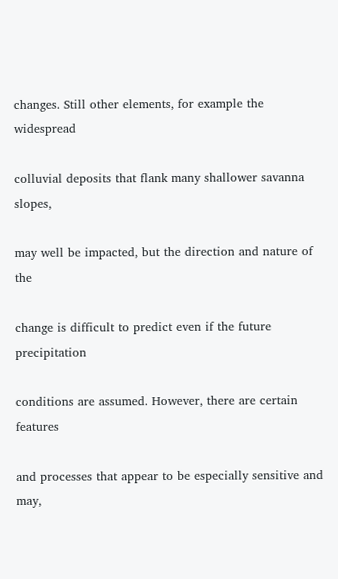changes. Still other elements, for example the widespread

colluvial deposits that flank many shallower savanna slopes,

may well be impacted, but the direction and nature of the

change is difficult to predict even if the future precipitation

conditions are assumed. However, there are certain features

and processes that appear to be especially sensitive and may,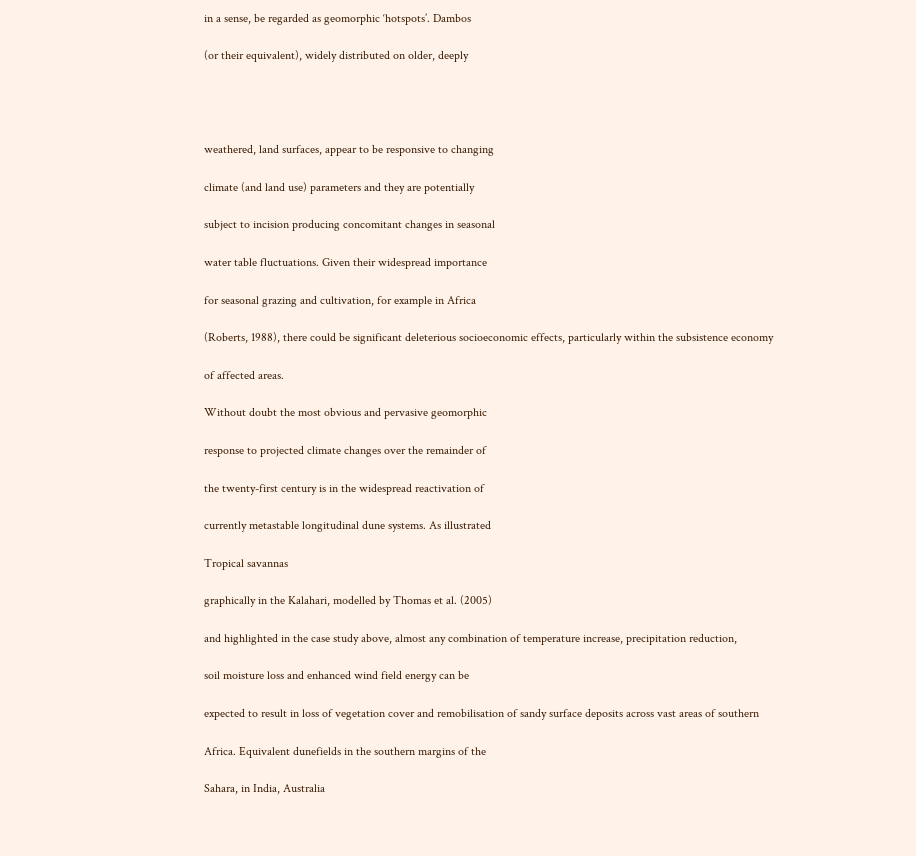in a sense, be regarded as geomorphic ‘hotspots’. Dambos

(or their equivalent), widely distributed on older, deeply




weathered, land surfaces, appear to be responsive to changing

climate (and land use) parameters and they are potentially

subject to incision producing concomitant changes in seasonal

water table fluctuations. Given their widespread importance

for seasonal grazing and cultivation, for example in Africa

(Roberts, 1988), there could be significant deleterious socioeconomic effects, particularly within the subsistence economy

of affected areas.

Without doubt the most obvious and pervasive geomorphic

response to projected climate changes over the remainder of

the twenty-first century is in the widespread reactivation of

currently metastable longitudinal dune systems. As illustrated

Tropical savannas

graphically in the Kalahari, modelled by Thomas et al. (2005)

and highlighted in the case study above, almost any combination of temperature increase, precipitation reduction,

soil moisture loss and enhanced wind field energy can be

expected to result in loss of vegetation cover and remobilisation of sandy surface deposits across vast areas of southern

Africa. Equivalent dunefields in the southern margins of the

Sahara, in India, Australia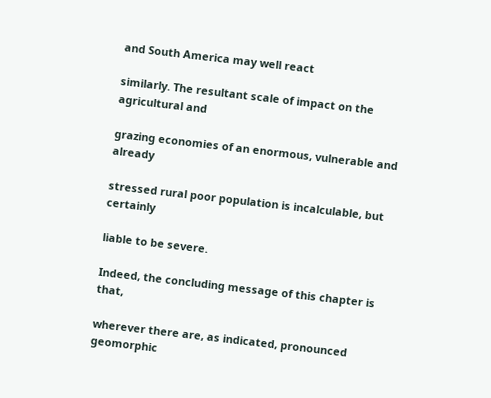and South America may well react

similarly. The resultant scale of impact on the agricultural and

grazing economies of an enormous, vulnerable and already

stressed rural poor population is incalculable, but certainly

liable to be severe.

Indeed, the concluding message of this chapter is that,

wherever there are, as indicated, pronounced geomorphic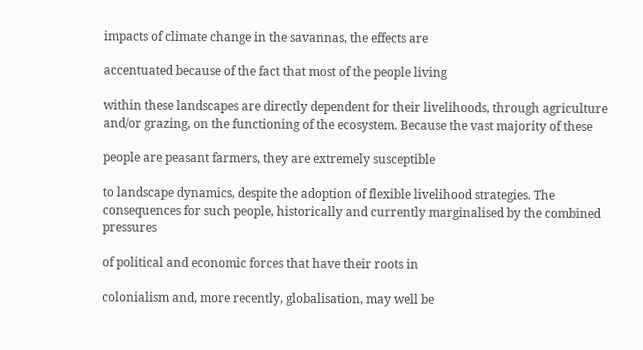impacts of climate change in the savannas, the effects are

accentuated because of the fact that most of the people living

within these landscapes are directly dependent for their livelihoods, through agriculture and/or grazing, on the functioning of the ecosystem. Because the vast majority of these

people are peasant farmers, they are extremely susceptible

to landscape dynamics, despite the adoption of flexible livelihood strategies. The consequences for such people, historically and currently marginalised by the combined pressures

of political and economic forces that have their roots in

colonialism and, more recently, globalisation, may well be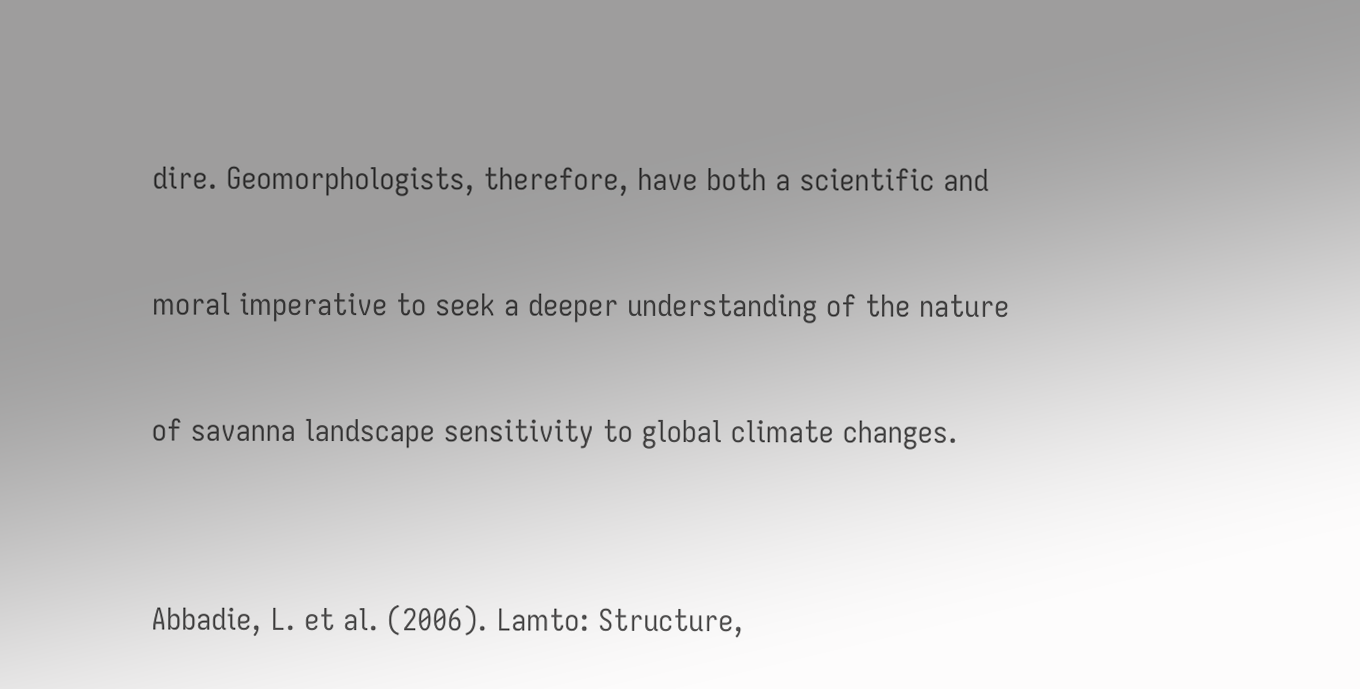dire. Geomorphologists, therefore, have both a scientific and

moral imperative to seek a deeper understanding of the nature

of savanna landscape sensitivity to global climate changes.


Abbadie, L. et al. (2006). Lamto: Structure,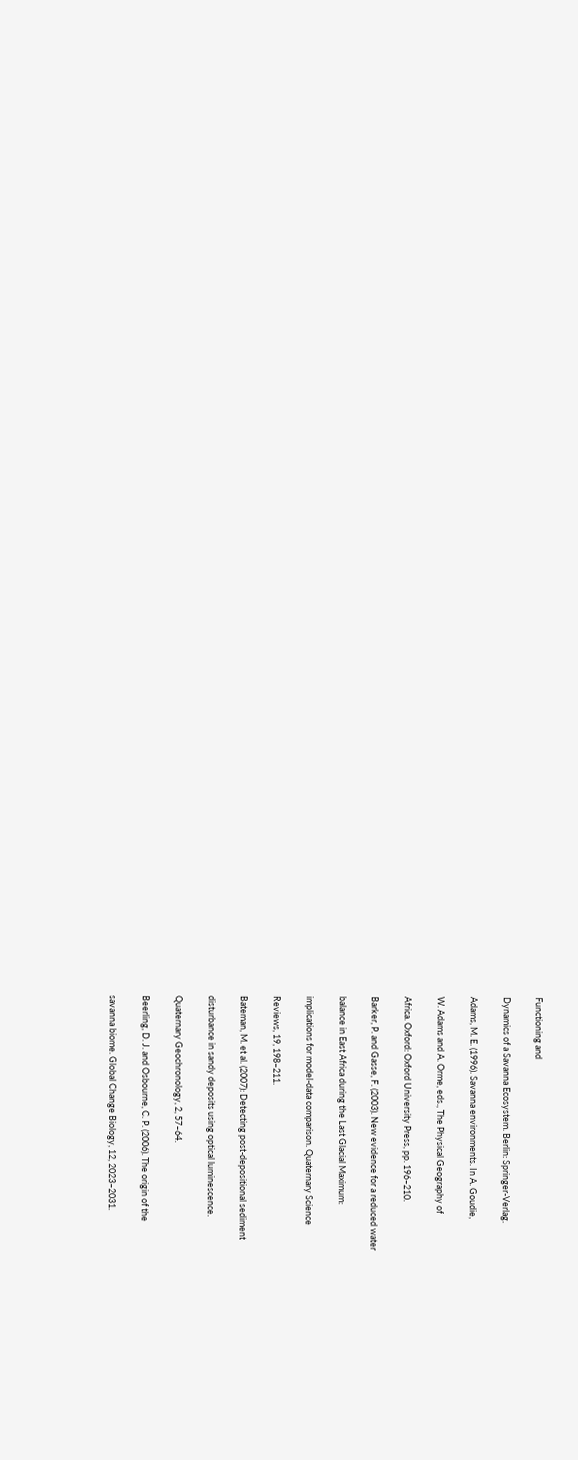Functioning and

Dynamics of a Savanna Ecosystem. Berlin: Springer-Verlag.

Adams, M. E. (1996). Savanna environments. In A. Goudie,

W. Adams and A. Orme, eds., The Physical Geography of

Africa. Oxford: Oxford University Press, pp. 196–210.

Barker, P. and Gasse, F. (2003). New evidence for a reduced water

balance in East Africa during the Last Glacial Maximum:

implications for model-data comparison. Quaternary Science

Reviews, 19, 198–211.

Bateman, M. et al. (2007): Detecting post-depositional sediment

disturbance in sandy deposits using optical luminescence.

Quaternary Geochronology, 2, 57–64.

Beerling, D. J. and Osbourne, C. P. (2006). The origin of the

savanna biome. Global Change Biology, 12, 2023–2031.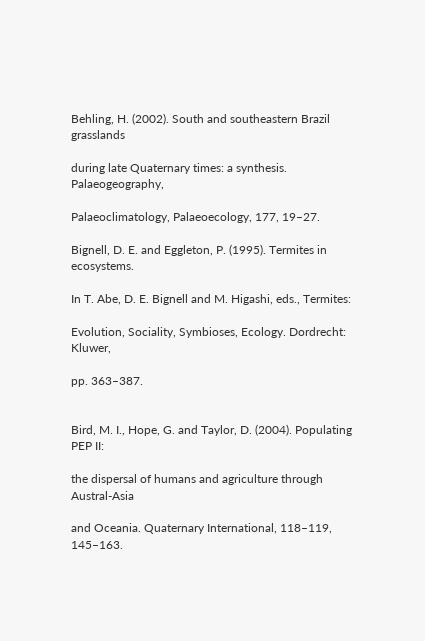Behling, H. (2002). South and southeastern Brazil grasslands

during late Quaternary times: a synthesis. Palaeogeography,

Palaeoclimatology, Palaeoecology, 177, 19–27.

Bignell, D. E. and Eggleton, P. (1995). Termites in ecosystems.

In T. Abe, D. E. Bignell and M. Higashi, eds., Termites:

Evolution, Sociality, Symbioses, Ecology. Dordrecht: Kluwer,

pp. 363–387.


Bird, M. I., Hope, G. and Taylor, D. (2004). Populating PEP II:

the dispersal of humans and agriculture through Austral-Asia

and Oceania. Quaternary International, 118–119, 145–163.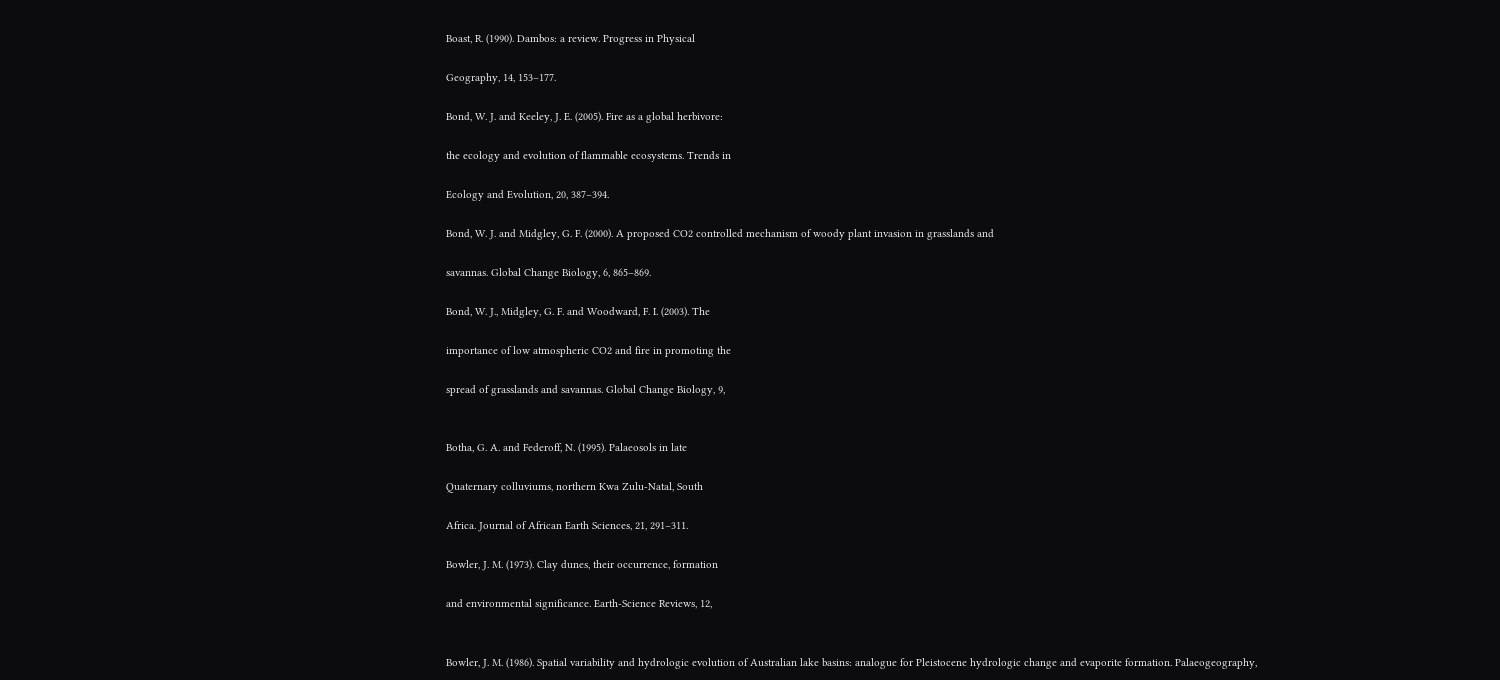Boast, R. (1990). Dambos: a review. Progress in Physical

Geography, 14, 153–177.

Bond, W. J. and Keeley, J. E. (2005). Fire as a global herbivore:

the ecology and evolution of flammable ecosystems. Trends in

Ecology and Evolution, 20, 387–394.

Bond, W. J. and Midgley, G. F. (2000). A proposed CO2 controlled mechanism of woody plant invasion in grasslands and

savannas. Global Change Biology, 6, 865–869.

Bond, W. J., Midgley, G. F. and Woodward, F. I. (2003). The

importance of low atmospheric CO2 and fire in promoting the

spread of grasslands and savannas. Global Change Biology, 9,


Botha, G. A. and Federoff, N. (1995). Palaeosols in late

Quaternary colluviums, northern Kwa Zulu-Natal, South

Africa. Journal of African Earth Sciences, 21, 291–311.

Bowler, J. M. (1973). Clay dunes, their occurrence, formation

and environmental significance. Earth-Science Reviews, 12,


Bowler, J. M. (1986). Spatial variability and hydrologic evolution of Australian lake basins: analogue for Pleistocene hydrologic change and evaporite formation. Palaeogeography,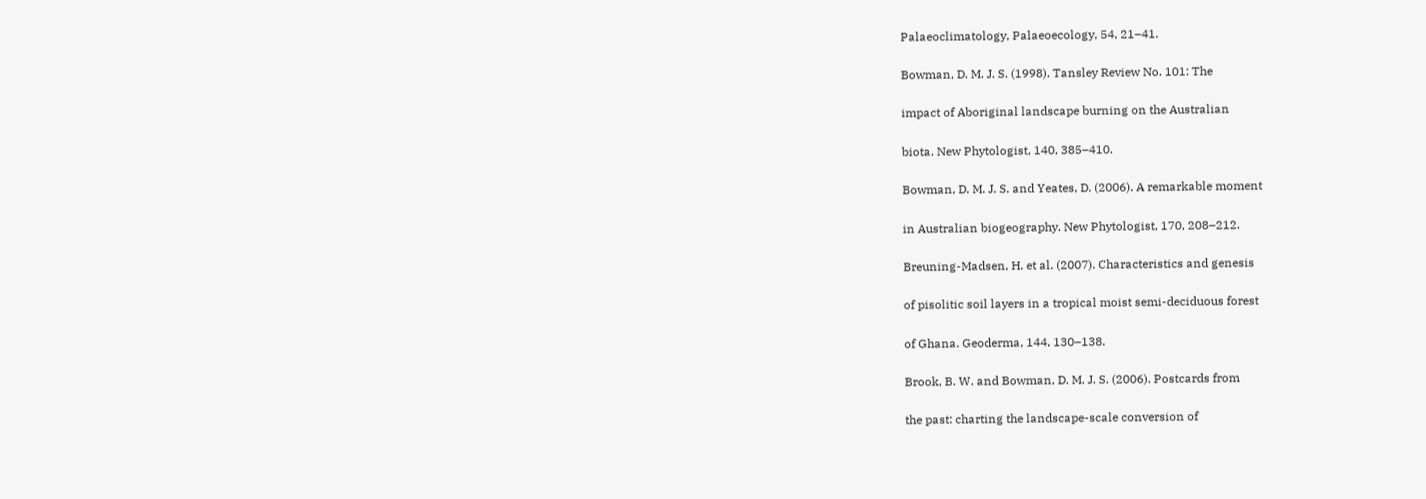Palaeoclimatology, Palaeoecology, 54, 21–41.

Bowman, D. M. J. S. (1998). Tansley Review No. 101: The

impact of Aboriginal landscape burning on the Australian

biota. New Phytologist, 140, 385–410.

Bowman, D. M. J. S. and Yeates, D. (2006). A remarkable moment

in Australian biogeography. New Phytologist, 170, 208–212.

Breuning-Madsen, H. et al. (2007). Characteristics and genesis

of pisolitic soil layers in a tropical moist semi-deciduous forest

of Ghana. Geoderma, 144, 130–138.

Brook, B. W. and Bowman, D. M. J. S. (2006). Postcards from

the past: charting the landscape-scale conversion of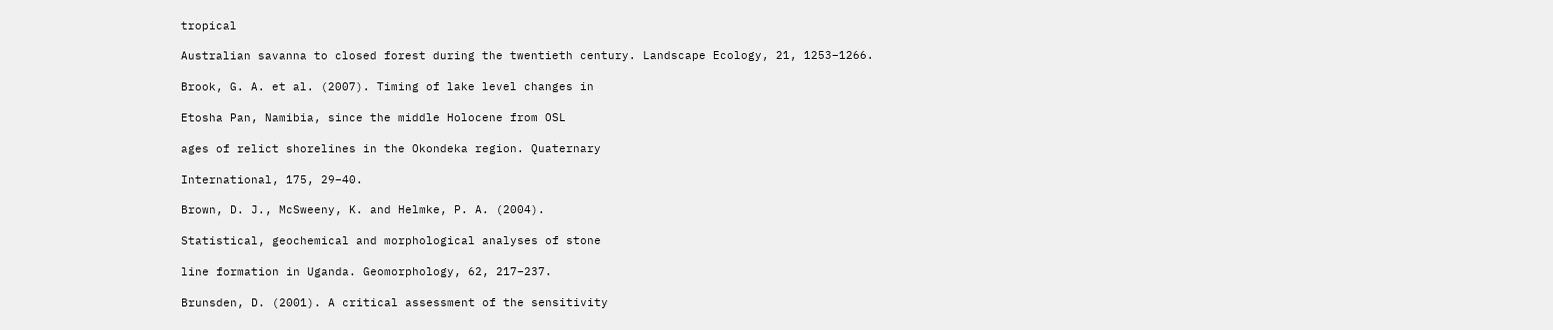tropical

Australian savanna to closed forest during the twentieth century. Landscape Ecology, 21, 1253–1266.

Brook, G. A. et al. (2007). Timing of lake level changes in

Etosha Pan, Namibia, since the middle Holocene from OSL

ages of relict shorelines in the Okondeka region. Quaternary

International, 175, 29–40.

Brown, D. J., McSweeny, K. and Helmke, P. A. (2004).

Statistical, geochemical and morphological analyses of stone

line formation in Uganda. Geomorphology, 62, 217–237.

Brunsden, D. (2001). A critical assessment of the sensitivity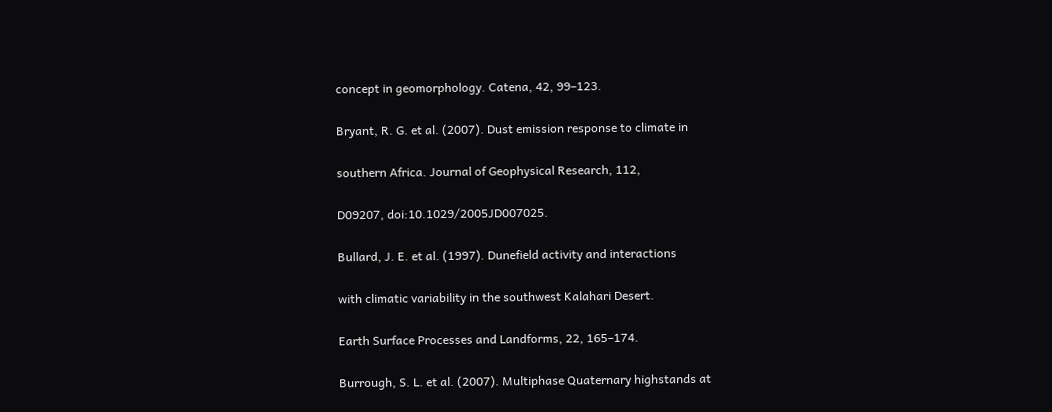concept in geomorphology. Catena, 42, 99–123.

Bryant, R. G. et al. (2007). Dust emission response to climate in

southern Africa. Journal of Geophysical Research, 112,

D09207, doi:10.1029/2005JD007025.

Bullard, J. E. et al. (1997). Dunefield activity and interactions

with climatic variability in the southwest Kalahari Desert.

Earth Surface Processes and Landforms, 22, 165–174.

Burrough, S. L. et al. (2007). Multiphase Quaternary highstands at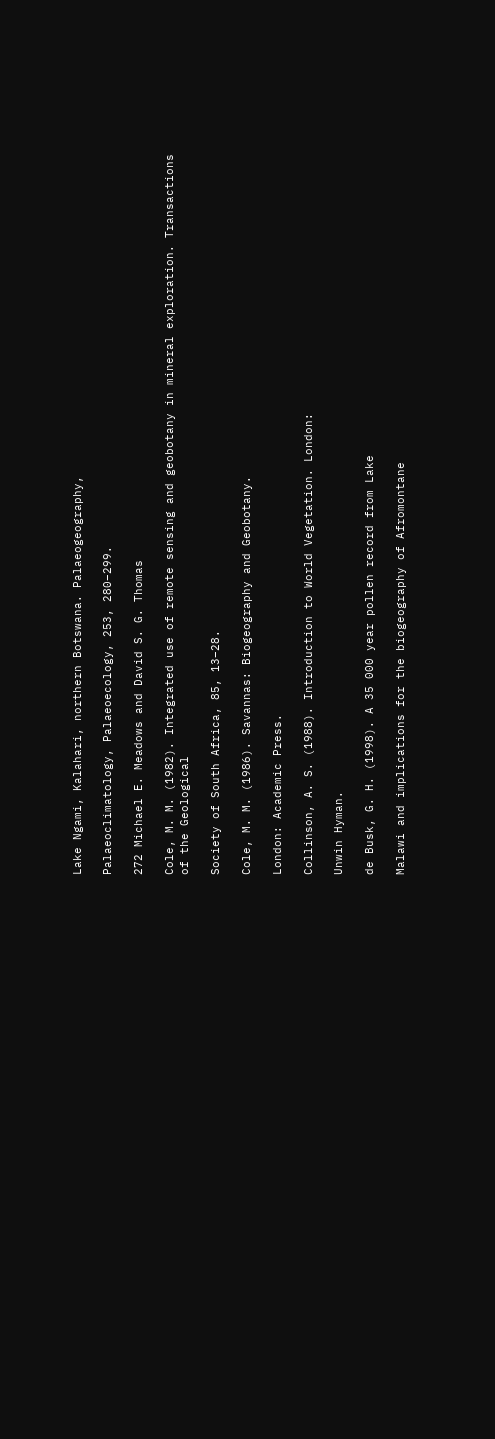Lake Ngami, Kalahari, northern Botswana. Palaeogeography,

Palaeoclimatology, Palaeoecology, 253, 280–299.

272 Michael E. Meadows and David S. G. Thomas

Cole, M. M. (1982). Integrated use of remote sensing and geobotany in mineral exploration. Transactions of the Geological

Society of South Africa, 85, 13–28.

Cole, M. M. (1986). Savannas: Biogeography and Geobotany.

London: Academic Press.

Collinson, A. S. (1988). Introduction to World Vegetation. London:

Unwin Hyman.

de Busk, G. H. (1998). A 35 000 year pollen record from Lake

Malawi and implications for the biogeography of Afromontane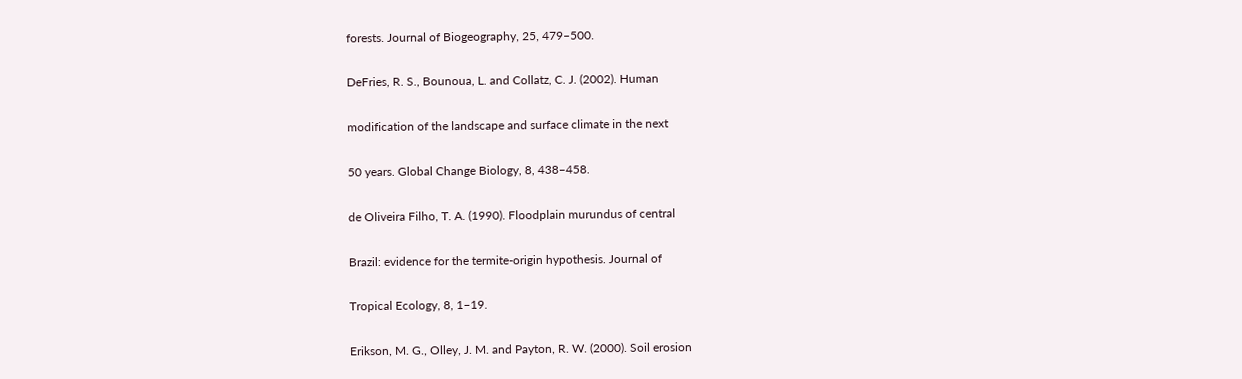forests. Journal of Biogeography, 25, 479–500.

DeFries, R. S., Bounoua, L. and Collatz, C. J. (2002). Human

modification of the landscape and surface climate in the next

50 years. Global Change Biology, 8, 438–458.

de Oliveira Filho, T. A. (1990). Floodplain murundus of central

Brazil: evidence for the termite-origin hypothesis. Journal of

Tropical Ecology, 8, 1–19.

Erikson, M. G., Olley, J. M. and Payton, R. W. (2000). Soil erosion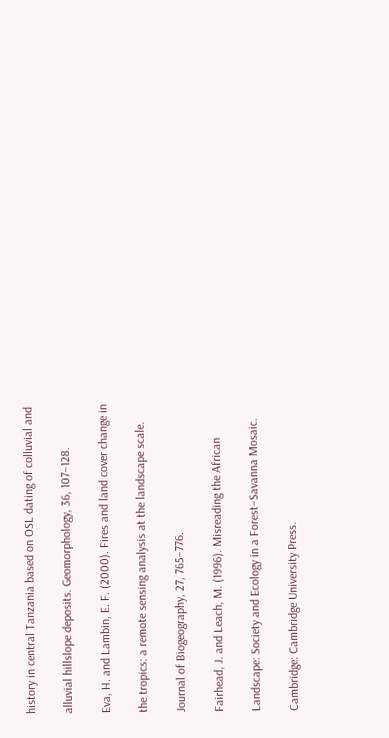history in central Tanzania based on OSL dating of colluvial and

alluvial hillslope deposits. Geomorphology, 36, 107–128.

Eva, H. and Lambin, E. F. (2000). Fires and land cover change in

the tropics: a remote sensing analysis at the landscape scale.

Journal of Biogeography, 27, 765–776.

Fairhead, J. and Leach, M. (1996). Misreading the African

Landscape: Society and Ecology in a Forest–Savanna Mosaic.

Cambridge: Cambridge University Press.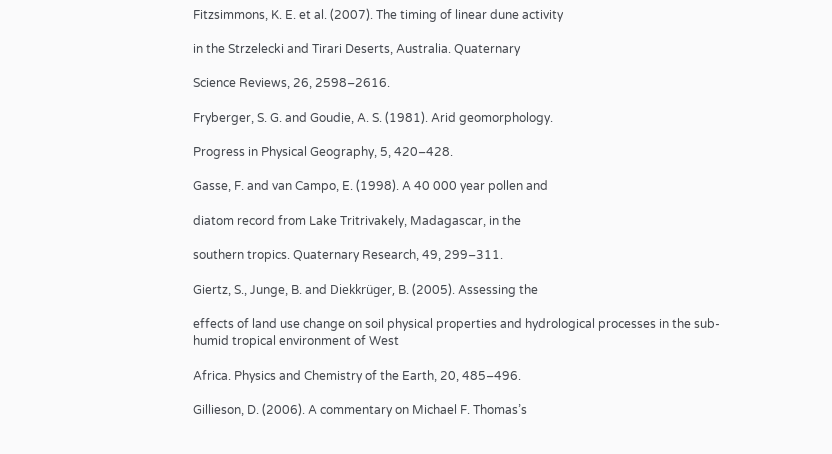Fitzsimmons, K. E. et al. (2007). The timing of linear dune activity

in the Strzelecki and Tirari Deserts, Australia. Quaternary

Science Reviews, 26, 2598–2616.

Fryberger, S. G. and Goudie, A. S. (1981). Arid geomorphology.

Progress in Physical Geography, 5, 420–428.

Gasse, F. and van Campo, E. (1998). A 40 000 year pollen and

diatom record from Lake Tritrivakely, Madagascar, in the

southern tropics. Quaternary Research, 49, 299–311.

Giertz, S., Junge, B. and Diekkrüger, B. (2005). Assessing the

effects of land use change on soil physical properties and hydrological processes in the sub-humid tropical environment of West

Africa. Physics and Chemistry of the Earth, 20, 485–496.

Gillieson, D. (2006). A commentary on Michael F. Thomas’s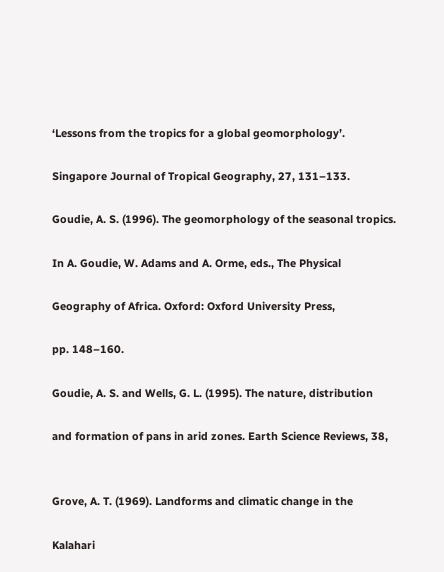‘Lessons from the tropics for a global geomorphology’.

Singapore Journal of Tropical Geography, 27, 131–133.

Goudie, A. S. (1996). The geomorphology of the seasonal tropics.

In A. Goudie, W. Adams and A. Orme, eds., The Physical

Geography of Africa. Oxford: Oxford University Press,

pp. 148–160.

Goudie, A. S. and Wells, G. L. (1995). The nature, distribution

and formation of pans in arid zones. Earth Science Reviews, 38,


Grove, A. T. (1969). Landforms and climatic change in the

Kalahari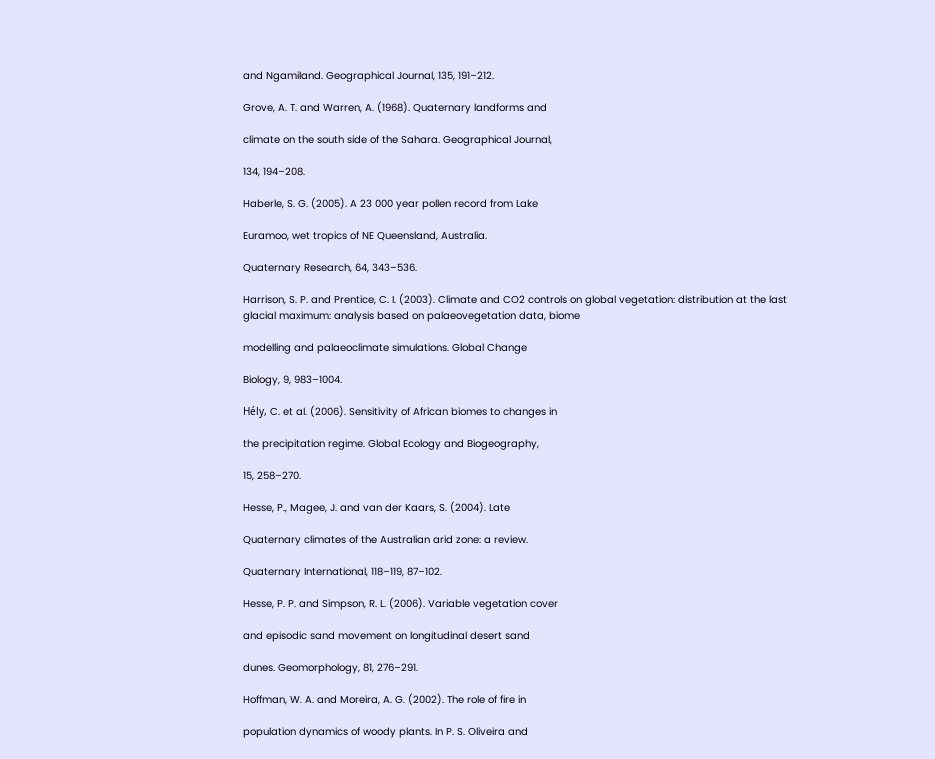and Ngamiland. Geographical Journal, 135, 191–212.

Grove, A. T. and Warren, A. (1968). Quaternary landforms and

climate on the south side of the Sahara. Geographical Journal,

134, 194–208.

Haberle, S. G. (2005). A 23 000 year pollen record from Lake

Euramoo, wet tropics of NE Queensland, Australia.

Quaternary Research, 64, 343–536.

Harrison, S. P. and Prentice, C. I. (2003). Climate and CO2 controls on global vegetation: distribution at the last glacial maximum: analysis based on palaeovegetation data, biome

modelling and palaeoclimate simulations. Global Change

Biology, 9, 983–1004.

Hély, C. et al. (2006). Sensitivity of African biomes to changes in

the precipitation regime. Global Ecology and Biogeography,

15, 258–270.

Hesse, P., Magee, J. and van der Kaars, S. (2004). Late

Quaternary climates of the Australian arid zone: a review.

Quaternary International, 118–119, 87–102.

Hesse, P. P. and Simpson, R. L. (2006). Variable vegetation cover

and episodic sand movement on longitudinal desert sand

dunes. Geomorphology, 81, 276–291.

Hoffman, W. A. and Moreira, A. G. (2002). The role of fire in

population dynamics of woody plants. In P. S. Oliveira and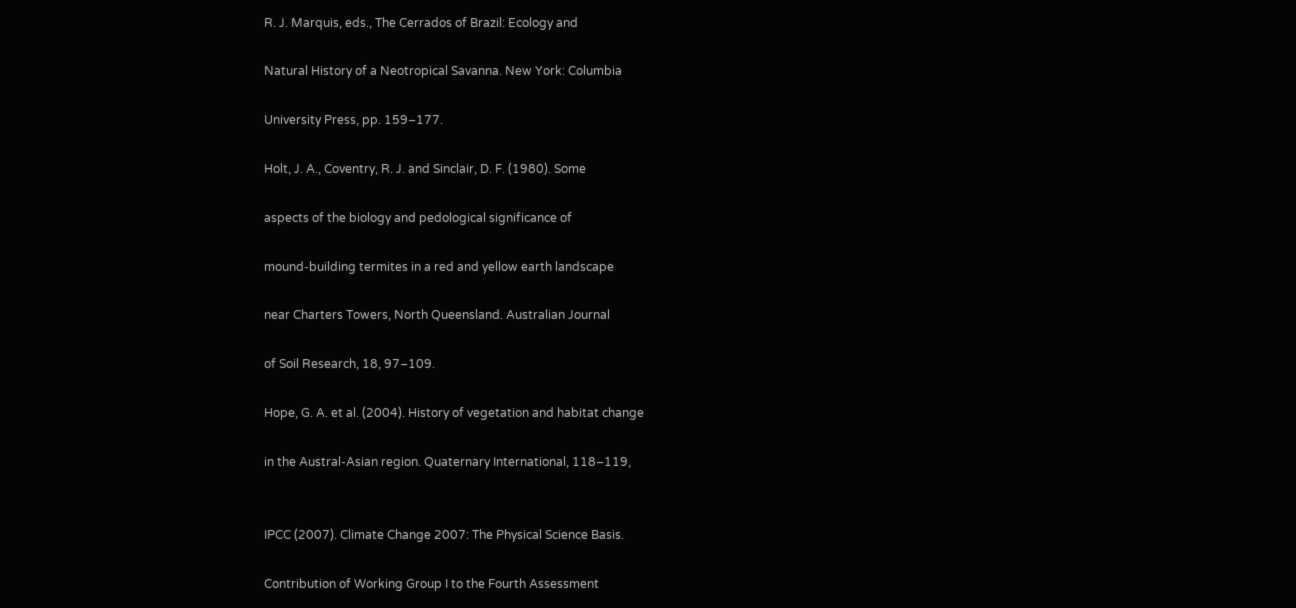R. J. Marquis, eds., The Cerrados of Brazil: Ecology and

Natural History of a Neotropical Savanna. New York: Columbia

University Press, pp. 159–177.

Holt, J. A., Coventry, R. J. and Sinclair, D. F. (1980). Some

aspects of the biology and pedological significance of

mound-building termites in a red and yellow earth landscape

near Charters Towers, North Queensland. Australian Journal

of Soil Research, 18, 97–109.

Hope, G. A. et al. (2004). History of vegetation and habitat change

in the Austral-Asian region. Quaternary International, 118–119,


IPCC (2007). Climate Change 2007: The Physical Science Basis.

Contribution of Working Group I to the Fourth Assessment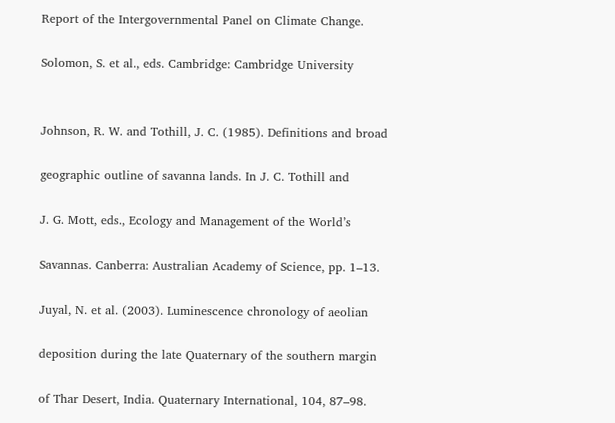Report of the Intergovernmental Panel on Climate Change.

Solomon, S. et al., eds. Cambridge: Cambridge University


Johnson, R. W. and Tothill, J. C. (1985). Definitions and broad

geographic outline of savanna lands. In J. C. Tothill and

J. G. Mott, eds., Ecology and Management of the World’s

Savannas. Canberra: Australian Academy of Science, pp. 1–13.

Juyal, N. et al. (2003). Luminescence chronology of aeolian

deposition during the late Quaternary of the southern margin

of Thar Desert, India. Quaternary International, 104, 87–98.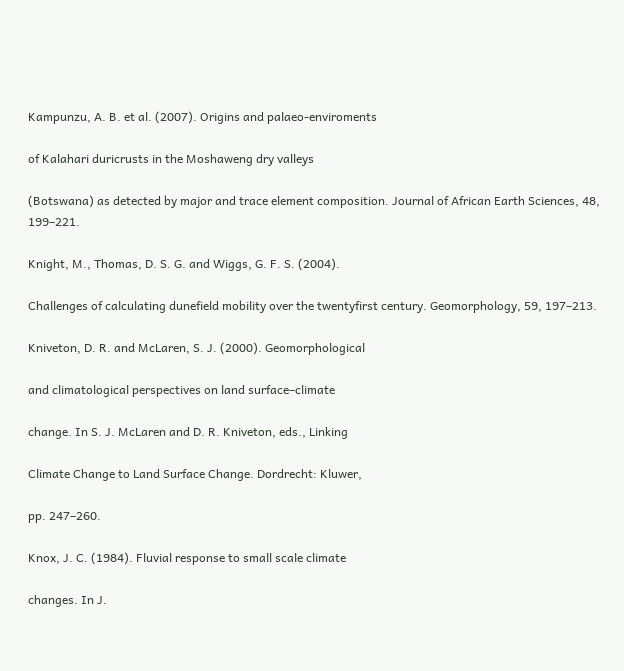Kampunzu, A. B. et al. (2007). Origins and palaeo-enviroments

of Kalahari duricrusts in the Moshaweng dry valleys

(Botswana) as detected by major and trace element composition. Journal of African Earth Sciences, 48, 199–221.

Knight, M., Thomas, D. S. G. and Wiggs, G. F. S. (2004).

Challenges of calculating dunefield mobility over the twentyfirst century. Geomorphology, 59, 197–213.

Kniveton, D. R. and McLaren, S. J. (2000). Geomorphological

and climatological perspectives on land surface–climate

change. In S. J. McLaren and D. R. Kniveton, eds., Linking

Climate Change to Land Surface Change. Dordrecht: Kluwer,

pp. 247–260.

Knox, J. C. (1984). Fluvial response to small scale climate

changes. In J.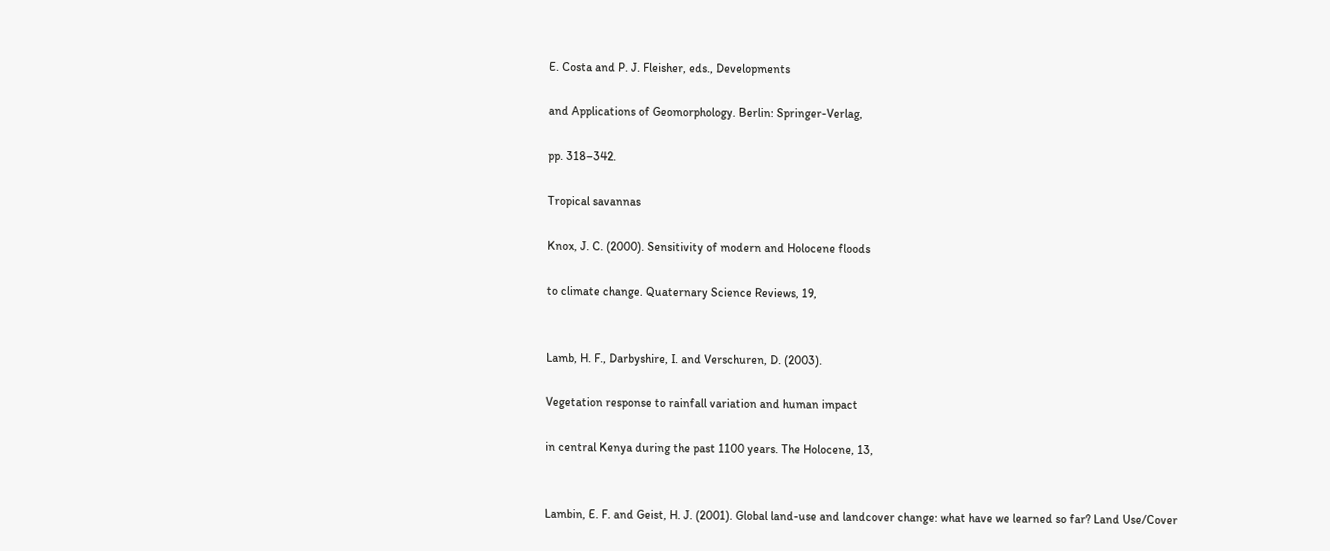E. Costa and P. J. Fleisher, eds., Developments

and Applications of Geomorphology. Berlin: Springer-Verlag,

pp. 318–342.

Tropical savannas

Knox, J. C. (2000). Sensitivity of modern and Holocene floods

to climate change. Quaternary Science Reviews, 19,


Lamb, H. F., Darbyshire, I. and Verschuren, D. (2003).

Vegetation response to rainfall variation and human impact

in central Kenya during the past 1100 years. The Holocene, 13,


Lambin, E. F. and Geist, H. J. (2001). Global land-use and landcover change: what have we learned so far? Land Use/Cover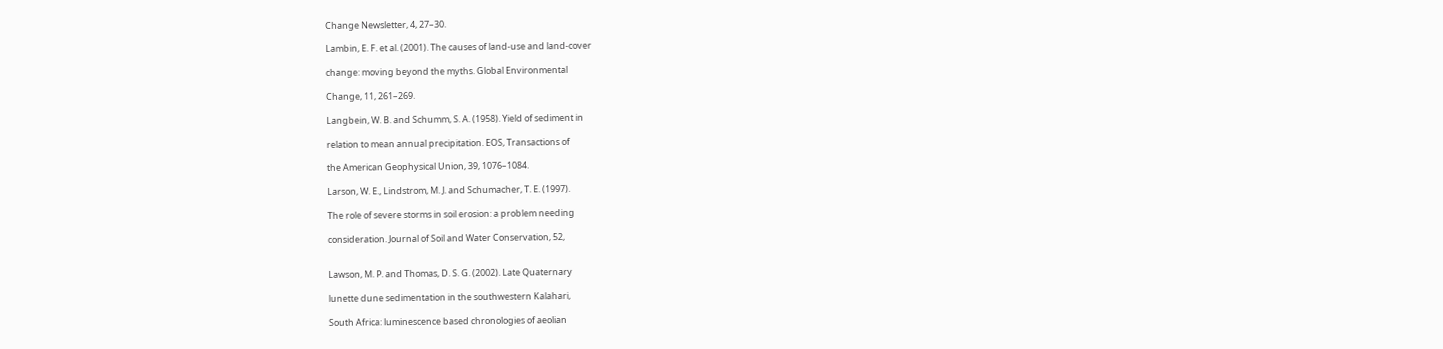Change Newsletter, 4, 27–30.

Lambin, E. F. et al. (2001). The causes of land-use and land-cover

change: moving beyond the myths. Global Environmental

Change, 11, 261–269.

Langbein, W. B. and Schumm, S. A. (1958). Yield of sediment in

relation to mean annual precipitation. EOS, Transactions of

the American Geophysical Union, 39, 1076–1084.

Larson, W. E., Lindstrom, M. J. and Schumacher, T. E. (1997).

The role of severe storms in soil erosion: a problem needing

consideration. Journal of Soil and Water Conservation, 52,


Lawson, M. P. and Thomas, D. S. G. (2002). Late Quaternary

lunette dune sedimentation in the southwestern Kalahari,

South Africa: luminescence based chronologies of aeolian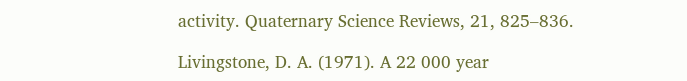activity. Quaternary Science Reviews, 21, 825–836.

Livingstone, D. A. (1971). A 22 000 year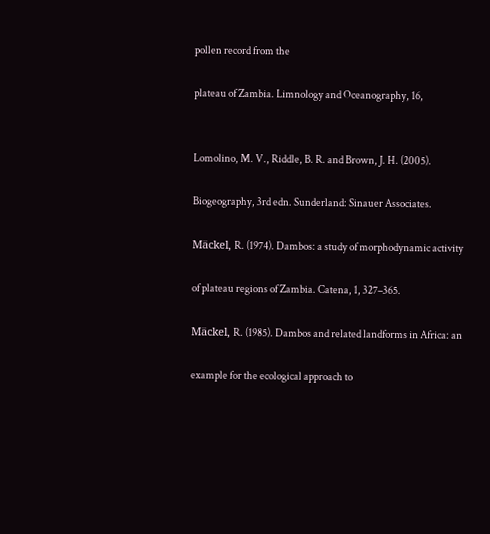pollen record from the

plateau of Zambia. Limnology and Oceanography, 16,


Lomolino, M. V., Riddle, B. R. and Brown, J. H. (2005).

Biogeography, 3rd edn. Sunderland: Sinauer Associates.

Mäckel, R. (1974). Dambos: a study of morphodynamic activity

of plateau regions of Zambia. Catena, 1, 327–365.

Mäckel, R. (1985). Dambos and related landforms in Africa: an

example for the ecological approach to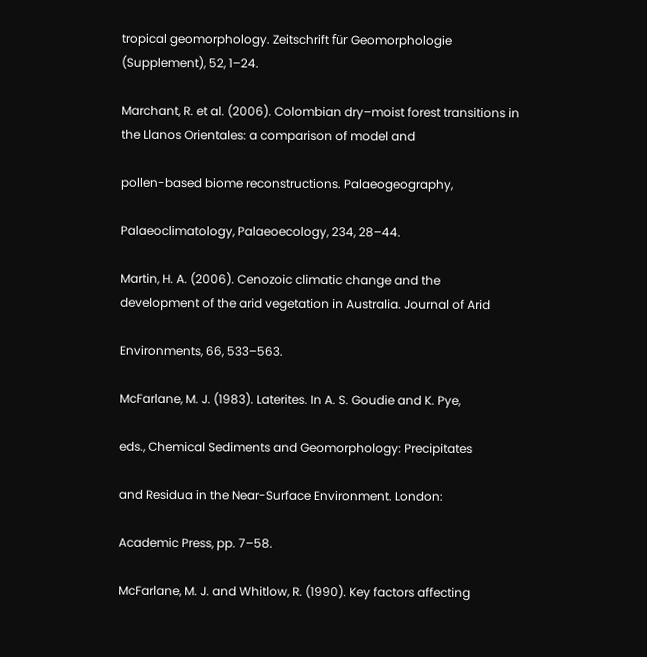tropical geomorphology. Zeitschrift für Geomorphologie (Supplement), 52, 1–24.

Marchant, R. et al. (2006). Colombian dry–moist forest transitions in the Llanos Orientales: a comparison of model and

pollen-based biome reconstructions. Palaeogeography,

Palaeoclimatology, Palaeoecology, 234, 28–44.

Martin, H. A. (2006). Cenozoic climatic change and the development of the arid vegetation in Australia. Journal of Arid

Environments, 66, 533–563.

McFarlane, M. J. (1983). Laterites. In A. S. Goudie and K. Pye,

eds., Chemical Sediments and Geomorphology: Precipitates

and Residua in the Near-Surface Environment. London:

Academic Press, pp. 7–58.

McFarlane, M. J. and Whitlow, R. (1990). Key factors affecting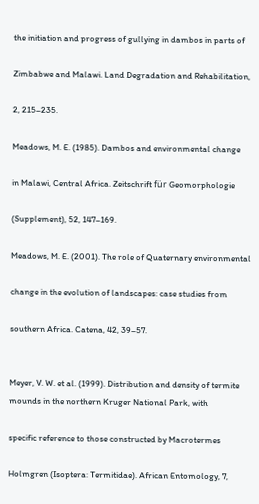the initiation and progress of gullying in dambos in parts of

Zimbabwe and Malawi. Land Degradation and Rehabilitation,

2, 215–235.

Meadows, M. E. (1985). Dambos and environmental change

in Malawi, Central Africa. Zeitschrift für Geomorphologie

(Supplement), 52, 147–169.

Meadows, M. E. (2001). The role of Quaternary environmental

change in the evolution of landscapes: case studies from

southern Africa. Catena, 42, 39–57.


Meyer, V. W. et al. (1999). Distribution and density of termite mounds in the northern Kruger National Park, with

specific reference to those constructed by Macrotermes

Holmgren (Isoptera: Termitidae). African Entomology, 7,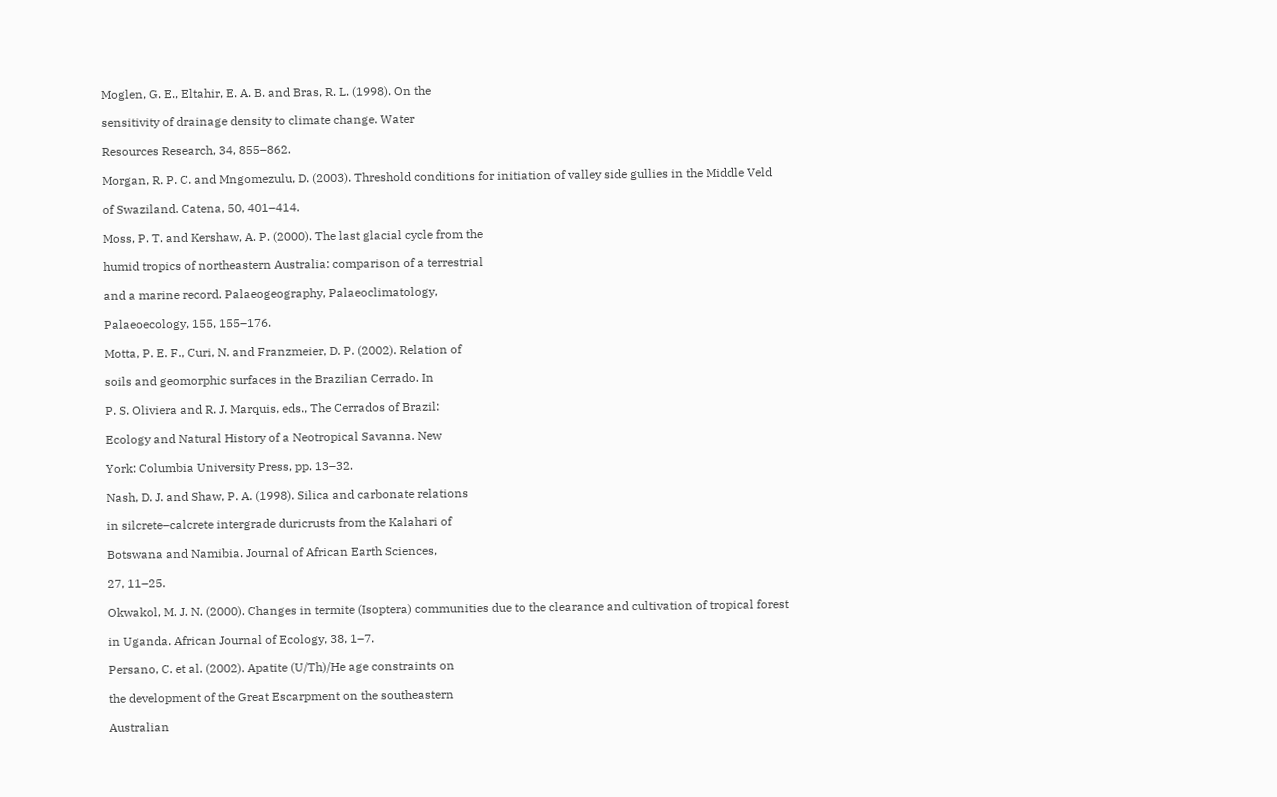Moglen, G. E., Eltahir, E. A. B. and Bras, R. L. (1998). On the

sensitivity of drainage density to climate change. Water

Resources Research, 34, 855–862.

Morgan, R. P. C. and Mngomezulu, D. (2003). Threshold conditions for initiation of valley side gullies in the Middle Veld

of Swaziland. Catena, 50, 401–414.

Moss, P. T. and Kershaw, A. P. (2000). The last glacial cycle from the

humid tropics of northeastern Australia: comparison of a terrestrial

and a marine record. Palaeogeography, Palaeoclimatology,

Palaeoecology, 155, 155–176.

Motta, P. E. F., Curi, N. and Franzmeier, D. P. (2002). Relation of

soils and geomorphic surfaces in the Brazilian Cerrado. In

P. S. Oliviera and R. J. Marquis, eds., The Cerrados of Brazil:

Ecology and Natural History of a Neotropical Savanna. New

York: Columbia University Press, pp. 13–32.

Nash, D. J. and Shaw, P. A. (1998). Silica and carbonate relations

in silcrete–calcrete intergrade duricrusts from the Kalahari of

Botswana and Namibia. Journal of African Earth Sciences,

27, 11–25.

Okwakol, M. J. N. (2000). Changes in termite (Isoptera) communities due to the clearance and cultivation of tropical forest

in Uganda. African Journal of Ecology, 38, 1–7.

Persano, C. et al. (2002). Apatite (U/Th)/He age constraints on

the development of the Great Escarpment on the southeastern

Australian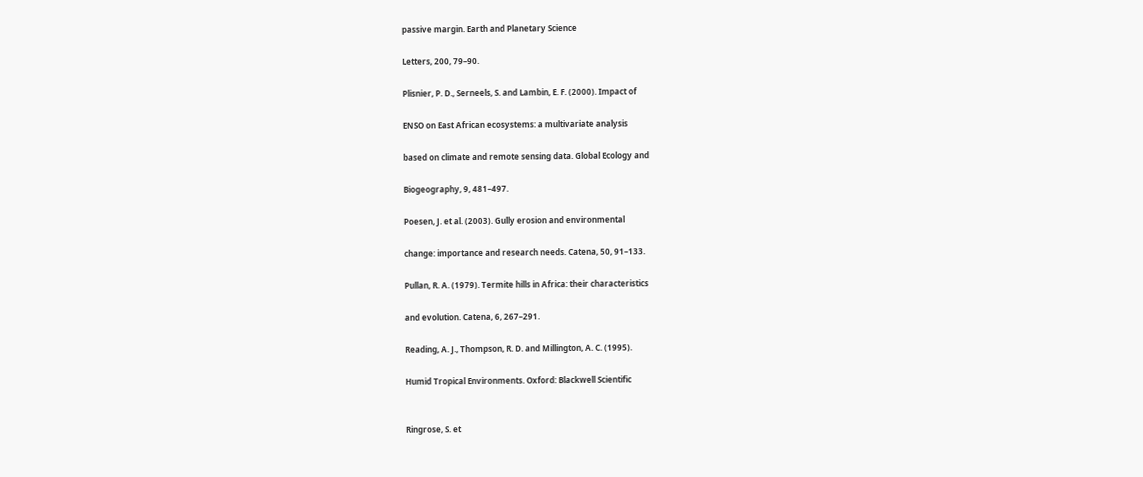passive margin. Earth and Planetary Science

Letters, 200, 79–90.

Plisnier, P. D., Serneels, S. and Lambin, E. F. (2000). Impact of

ENSO on East African ecosystems: a multivariate analysis

based on climate and remote sensing data. Global Ecology and

Biogeography, 9, 481–497.

Poesen, J. et al. (2003). Gully erosion and environmental

change: importance and research needs. Catena, 50, 91–133.

Pullan, R. A. (1979). Termite hills in Africa: their characteristics

and evolution. Catena, 6, 267–291.

Reading, A. J., Thompson, R. D. and Millington, A. C. (1995).

Humid Tropical Environments. Oxford: Blackwell Scientific


Ringrose, S. et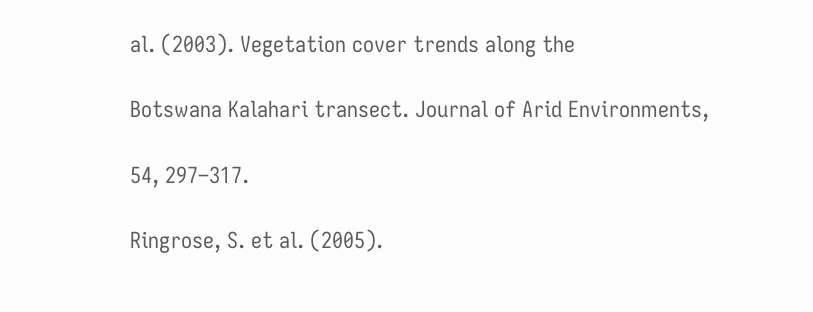al. (2003). Vegetation cover trends along the

Botswana Kalahari transect. Journal of Arid Environments,

54, 297–317.

Ringrose, S. et al. (2005).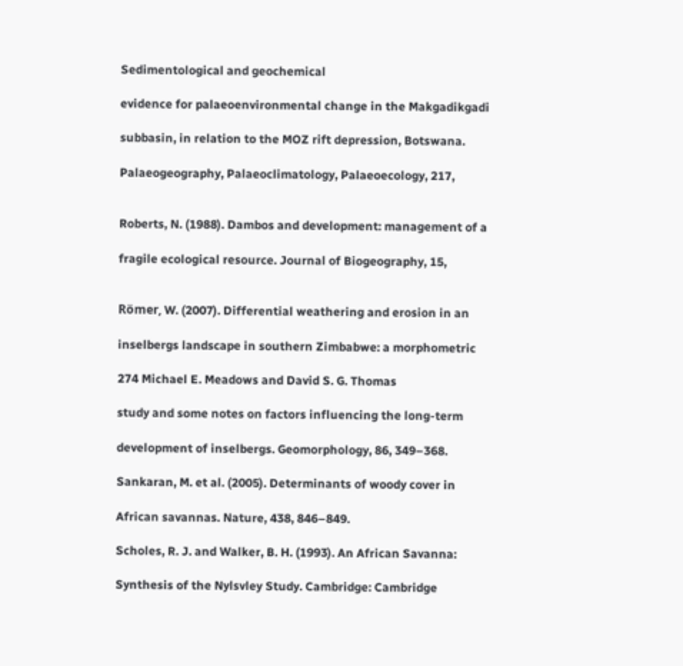Sedimentological and geochemical

evidence for palaeoenvironmental change in the Makgadikgadi

subbasin, in relation to the MOZ rift depression, Botswana.

Palaeogeography, Palaeoclimatology, Palaeoecology, 217,


Roberts, N. (1988). Dambos and development: management of a

fragile ecological resource. Journal of Biogeography, 15,


Römer, W. (2007). Differential weathering and erosion in an

inselbergs landscape in southern Zimbabwe: a morphometric

274 Michael E. Meadows and David S. G. Thomas

study and some notes on factors influencing the long-term

development of inselbergs. Geomorphology, 86, 349–368.

Sankaran, M. et al. (2005). Determinants of woody cover in

African savannas. Nature, 438, 846–849.

Scholes, R. J. and Walker, B. H. (1993). An African Savanna:

Synthesis of the Nylsvley Study. Cambridge: Cambridge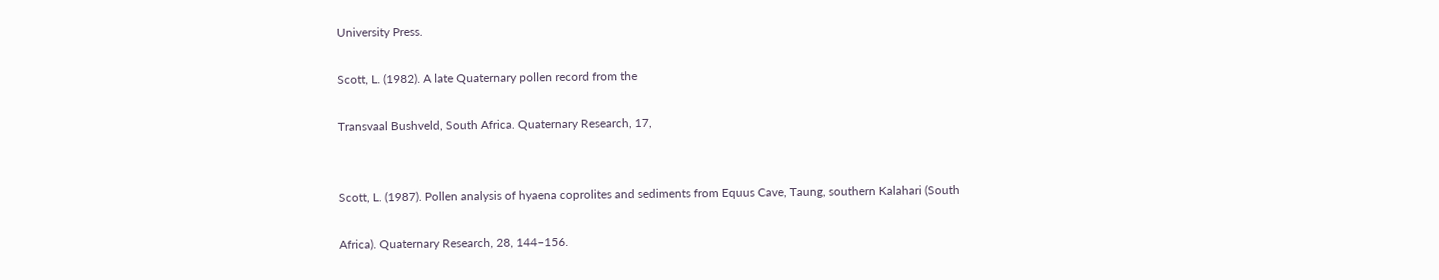University Press.

Scott, L. (1982). A late Quaternary pollen record from the

Transvaal Bushveld, South Africa. Quaternary Research, 17,


Scott, L. (1987). Pollen analysis of hyaena coprolites and sediments from Equus Cave, Taung, southern Kalahari (South

Africa). Quaternary Research, 28, 144–156.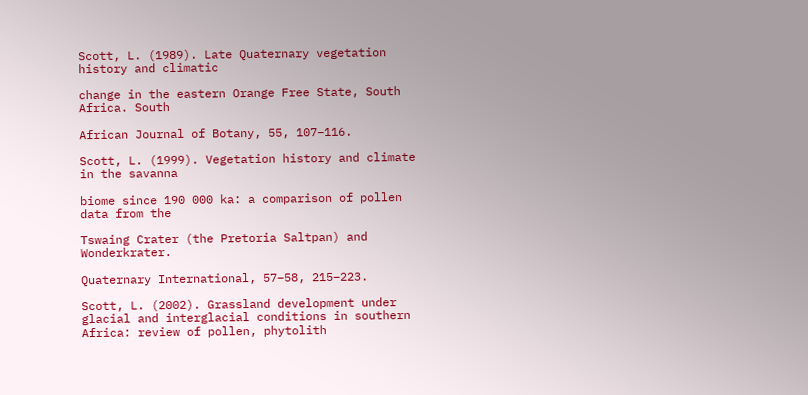Scott, L. (1989). Late Quaternary vegetation history and climatic

change in the eastern Orange Free State, South Africa. South

African Journal of Botany, 55, 107–116.

Scott, L. (1999). Vegetation history and climate in the savanna

biome since 190 000 ka: a comparison of pollen data from the

Tswaing Crater (the Pretoria Saltpan) and Wonderkrater.

Quaternary International, 57–58, 215–223.

Scott, L. (2002). Grassland development under glacial and interglacial conditions in southern Africa: review of pollen, phytolith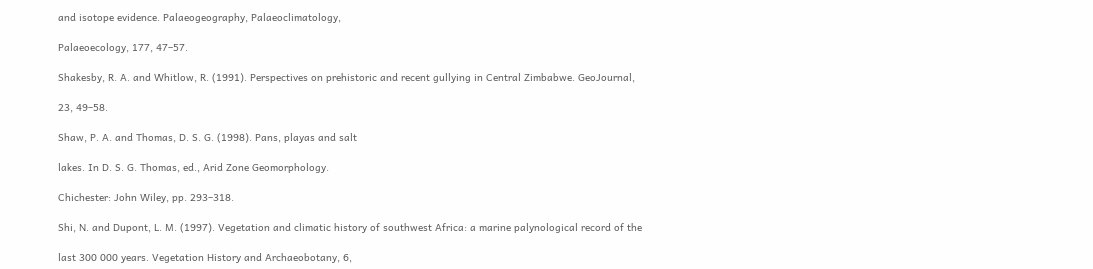and isotope evidence. Palaeogeography, Palaeoclimatology,

Palaeoecology, 177, 47–57.

Shakesby, R. A. and Whitlow, R. (1991). Perspectives on prehistoric and recent gullying in Central Zimbabwe. GeoJournal,

23, 49–58.

Shaw, P. A. and Thomas, D. S. G. (1998). Pans, playas and salt

lakes. In D. S. G. Thomas, ed., Arid Zone Geomorphology.

Chichester: John Wiley, pp. 293–318.

Shi, N. and Dupont, L. M. (1997). Vegetation and climatic history of southwest Africa: a marine palynological record of the

last 300 000 years. Vegetation History and Archaeobotany, 6,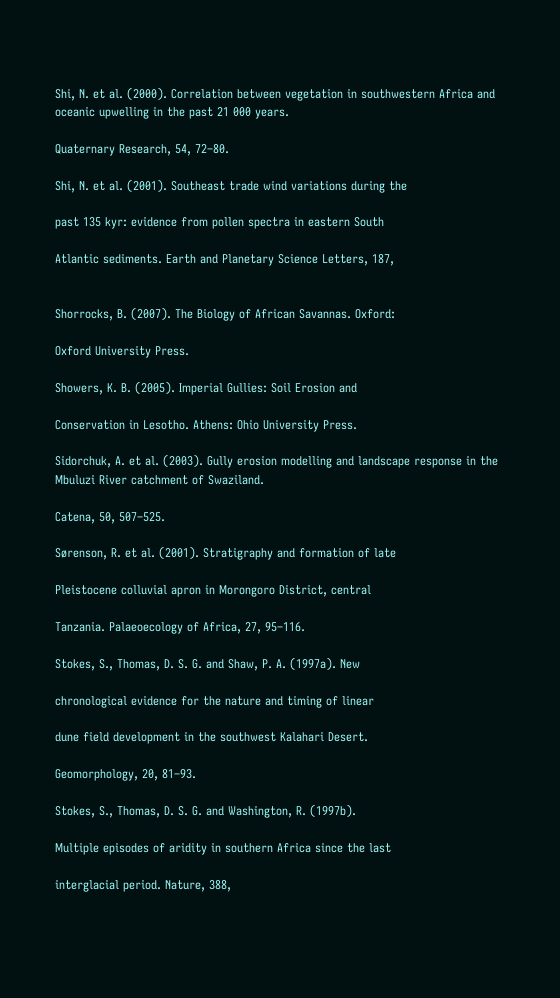Shi, N. et al. (2000). Correlation between vegetation in southwestern Africa and oceanic upwelling in the past 21 000 years.

Quaternary Research, 54, 72–80.

Shi, N. et al. (2001). Southeast trade wind variations during the

past 135 kyr: evidence from pollen spectra in eastern South

Atlantic sediments. Earth and Planetary Science Letters, 187,


Shorrocks, B. (2007). The Biology of African Savannas. Oxford:

Oxford University Press.

Showers, K. B. (2005). Imperial Gullies: Soil Erosion and

Conservation in Lesotho. Athens: Ohio University Press.

Sidorchuk, A. et al. (2003). Gully erosion modelling and landscape response in the Mbuluzi River catchment of Swaziland.

Catena, 50, 507–525.

Sørenson, R. et al. (2001). Stratigraphy and formation of late

Pleistocene colluvial apron in Morongoro District, central

Tanzania. Palaeoecology of Africa, 27, 95–116.

Stokes, S., Thomas, D. S. G. and Shaw, P. A. (1997a). New

chronological evidence for the nature and timing of linear

dune field development in the southwest Kalahari Desert.

Geomorphology, 20, 81–93.

Stokes, S., Thomas, D. S. G. and Washington, R. (1997b).

Multiple episodes of aridity in southern Africa since the last

interglacial period. Nature, 388,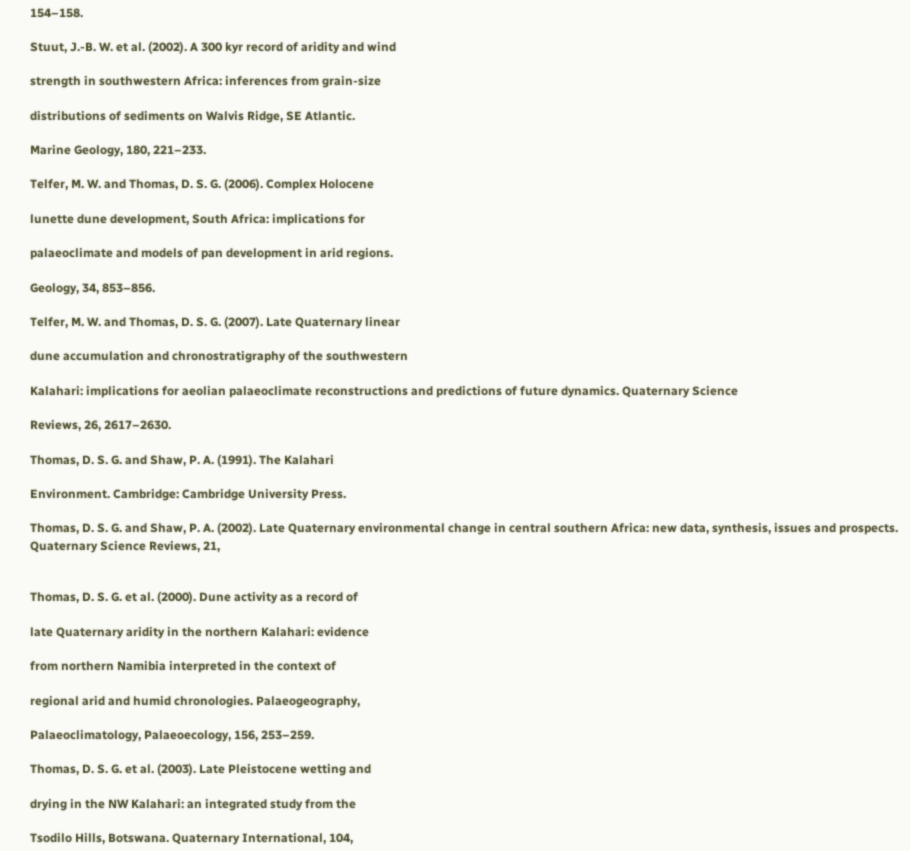154–158.

Stuut, J.-B. W. et al. (2002). A 300 kyr record of aridity and wind

strength in southwestern Africa: inferences from grain-size

distributions of sediments on Walvis Ridge, SE Atlantic.

Marine Geology, 180, 221–233.

Telfer, M. W. and Thomas, D. S. G. (2006). Complex Holocene

lunette dune development, South Africa: implications for

palaeoclimate and models of pan development in arid regions.

Geology, 34, 853–856.

Telfer, M. W. and Thomas, D. S. G. (2007). Late Quaternary linear

dune accumulation and chronostratigraphy of the southwestern

Kalahari: implications for aeolian palaeoclimate reconstructions and predictions of future dynamics. Quaternary Science

Reviews, 26, 2617–2630.

Thomas, D. S. G. and Shaw, P. A. (1991). The Kalahari

Environment. Cambridge: Cambridge University Press.

Thomas, D. S. G. and Shaw, P. A. (2002). Late Quaternary environmental change in central southern Africa: new data, synthesis, issues and prospects. Quaternary Science Reviews, 21,


Thomas, D. S. G. et al. (2000). Dune activity as a record of

late Quaternary aridity in the northern Kalahari: evidence

from northern Namibia interpreted in the context of

regional arid and humid chronologies. Palaeogeography,

Palaeoclimatology, Palaeoecology, 156, 253–259.

Thomas, D. S. G. et al. (2003). Late Pleistocene wetting and

drying in the NW Kalahari: an integrated study from the

Tsodilo Hills, Botswana. Quaternary International, 104,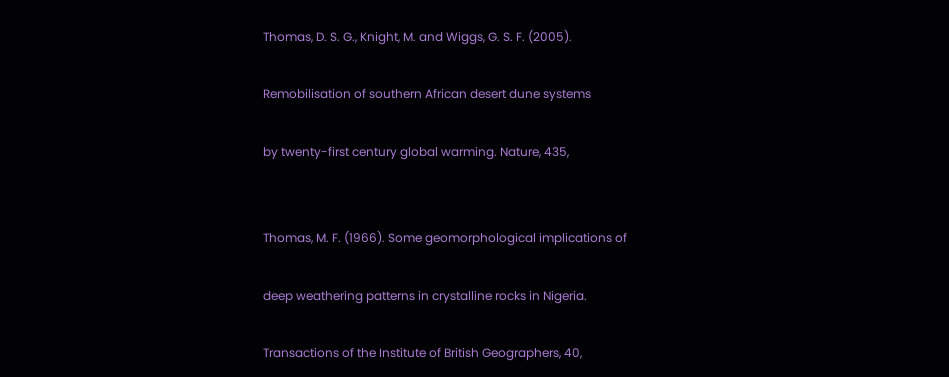Thomas, D. S. G., Knight, M. and Wiggs, G. S. F. (2005).

Remobilisation of southern African desert dune systems

by twenty-first century global warming. Nature, 435,


Thomas, M. F. (1966). Some geomorphological implications of

deep weathering patterns in crystalline rocks in Nigeria.

Transactions of the Institute of British Geographers, 40,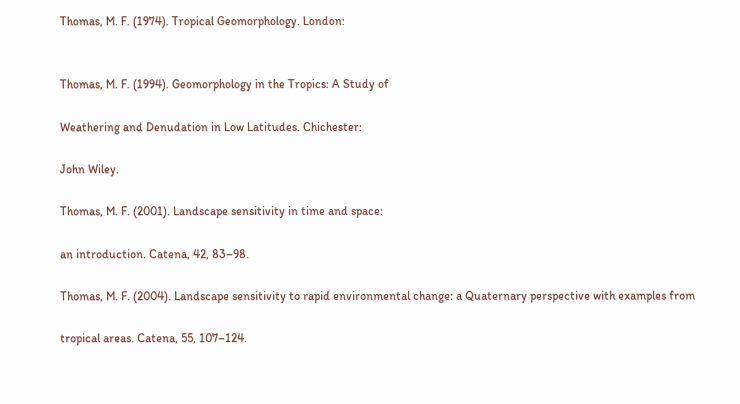Thomas, M. F. (1974). Tropical Geomorphology. London:


Thomas, M. F. (1994). Geomorphology in the Tropics: A Study of

Weathering and Denudation in Low Latitudes. Chichester:

John Wiley.

Thomas, M. F. (2001). Landscape sensitivity in time and space:

an introduction. Catena, 42, 83–98.

Thomas, M. F. (2004). Landscape sensitivity to rapid environmental change: a Quaternary perspective with examples from

tropical areas. Catena, 55, 107–124.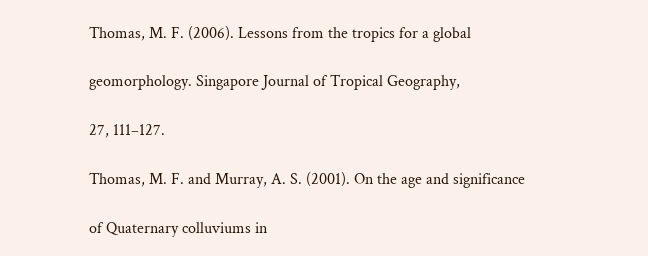Thomas, M. F. (2006). Lessons from the tropics for a global

geomorphology. Singapore Journal of Tropical Geography,

27, 111–127.

Thomas, M. F. and Murray, A. S. (2001). On the age and significance

of Quaternary colluviums in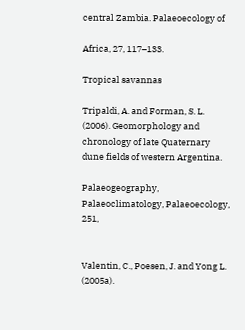central Zambia. Palaeoecology of

Africa, 27, 117–133.

Tropical savannas

Tripaldi, A. and Forman, S. L. (2006). Geomorphology and chronology of late Quaternary dune fields of western Argentina.

Palaeogeography, Palaeoclimatology, Palaeoecology, 251,


Valentin, C., Poesen, J. and Yong L. (2005a).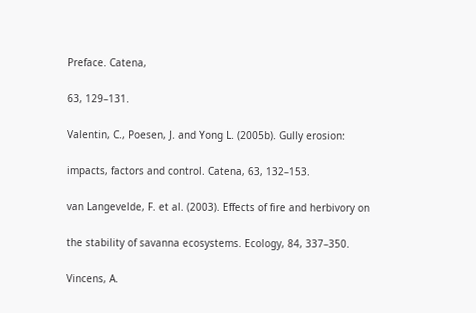Preface. Catena,

63, 129–131.

Valentin, C., Poesen, J. and Yong L. (2005b). Gully erosion:

impacts, factors and control. Catena, 63, 132–153.

van Langevelde, F. et al. (2003). Effects of fire and herbivory on

the stability of savanna ecosystems. Ecology, 84, 337–350.

Vincens, A.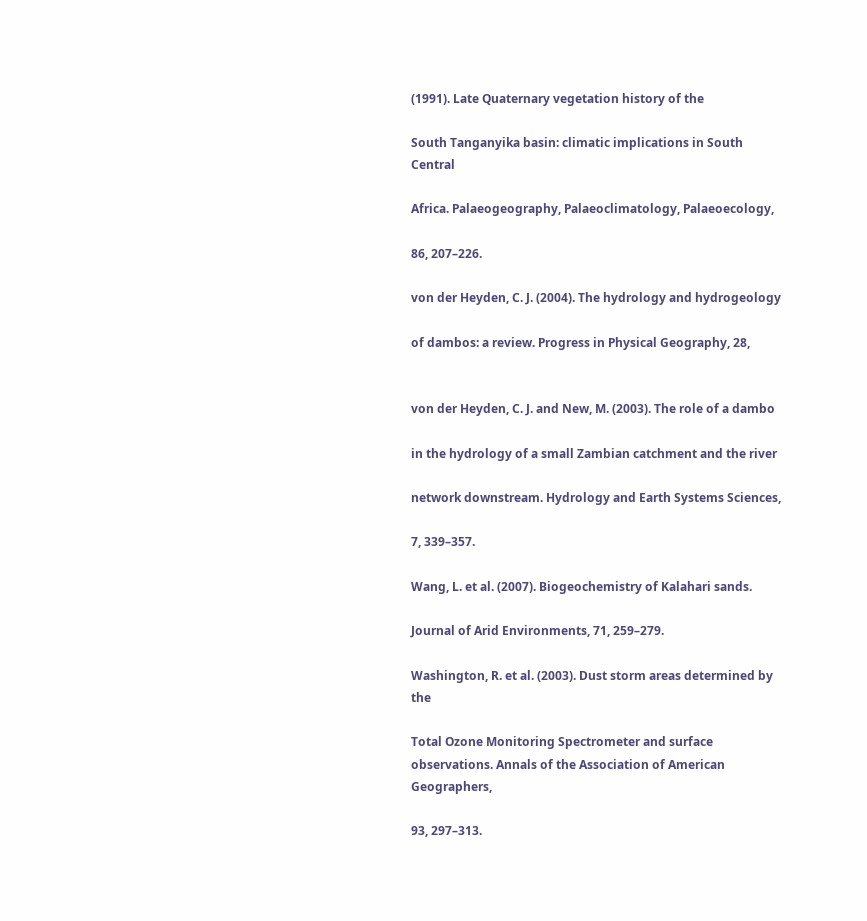(1991). Late Quaternary vegetation history of the

South Tanganyika basin: climatic implications in South Central

Africa. Palaeogeography, Palaeoclimatology, Palaeoecology,

86, 207–226.

von der Heyden, C. J. (2004). The hydrology and hydrogeology

of dambos: a review. Progress in Physical Geography, 28,


von der Heyden, C. J. and New, M. (2003). The role of a dambo

in the hydrology of a small Zambian catchment and the river

network downstream. Hydrology and Earth Systems Sciences,

7, 339–357.

Wang, L. et al. (2007). Biogeochemistry of Kalahari sands.

Journal of Arid Environments, 71, 259–279.

Washington, R. et al. (2003). Dust storm areas determined by the

Total Ozone Monitoring Spectrometer and surface observations. Annals of the Association of American Geographers,

93, 297–313.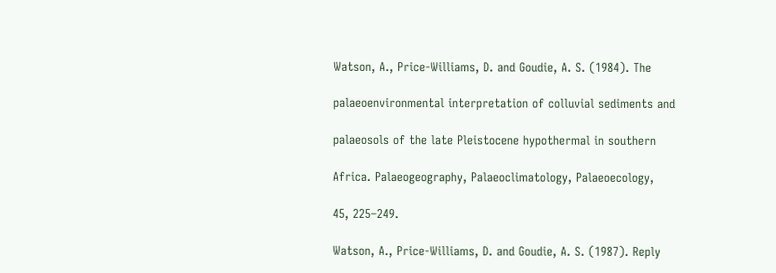Watson, A., Price-Williams, D. and Goudie, A. S. (1984). The

palaeoenvironmental interpretation of colluvial sediments and

palaeosols of the late Pleistocene hypothermal in southern

Africa. Palaeogeography, Palaeoclimatology, Palaeoecology,

45, 225–249.

Watson, A., Price-Williams, D. and Goudie, A. S. (1987). Reply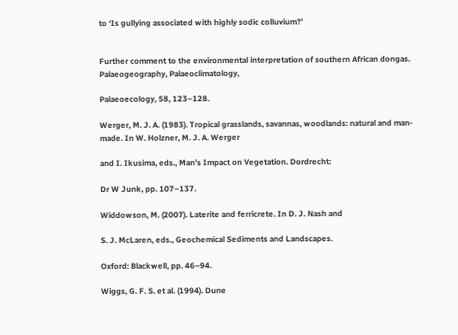to ‘Is gullying associated with highly sodic colluvium?’


Further comment to the environmental interpretation of southern African dongas. Palaeogeography, Palaeoclimatology,

Palaeoecology, 58, 123–128.

Werger, M. J. A. (1983). Tropical grasslands, savannas, woodlands: natural and man-made. In W. Holzner, M. J. A. Werger

and I. Ikusima, eds., Man’s Impact on Vegetation. Dordrecht:

Dr W Junk, pp. 107–137.

Widdowson, M. (2007). Laterite and ferricrete. In D. J. Nash and

S. J. McLaren, eds., Geochemical Sediments and Landscapes.

Oxford: Blackwell, pp. 46–94.

Wiggs, G. F. S. et al. (1994). Dune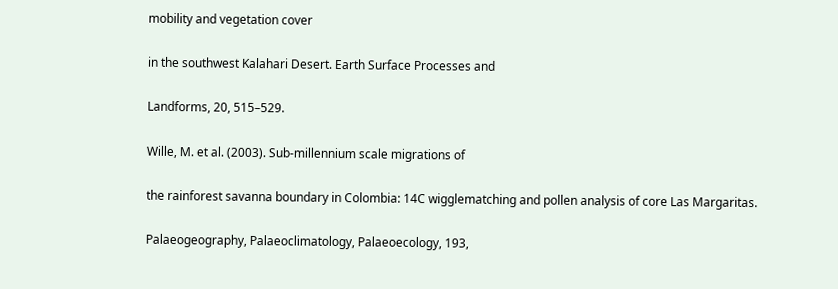mobility and vegetation cover

in the southwest Kalahari Desert. Earth Surface Processes and

Landforms, 20, 515–529.

Wille, M. et al. (2003). Sub-millennium scale migrations of

the rainforest savanna boundary in Colombia: 14C wigglematching and pollen analysis of core Las Margaritas.

Palaeogeography, Palaeoclimatology, Palaeoecology, 193,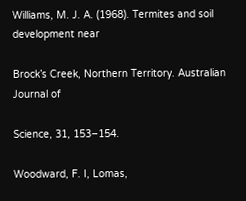Williams, M. J. A. (1968). Termites and soil development near

Brock’s Creek, Northern Territory. Australian Journal of

Science, 31, 153–154.

Woodward, F. I, Lomas,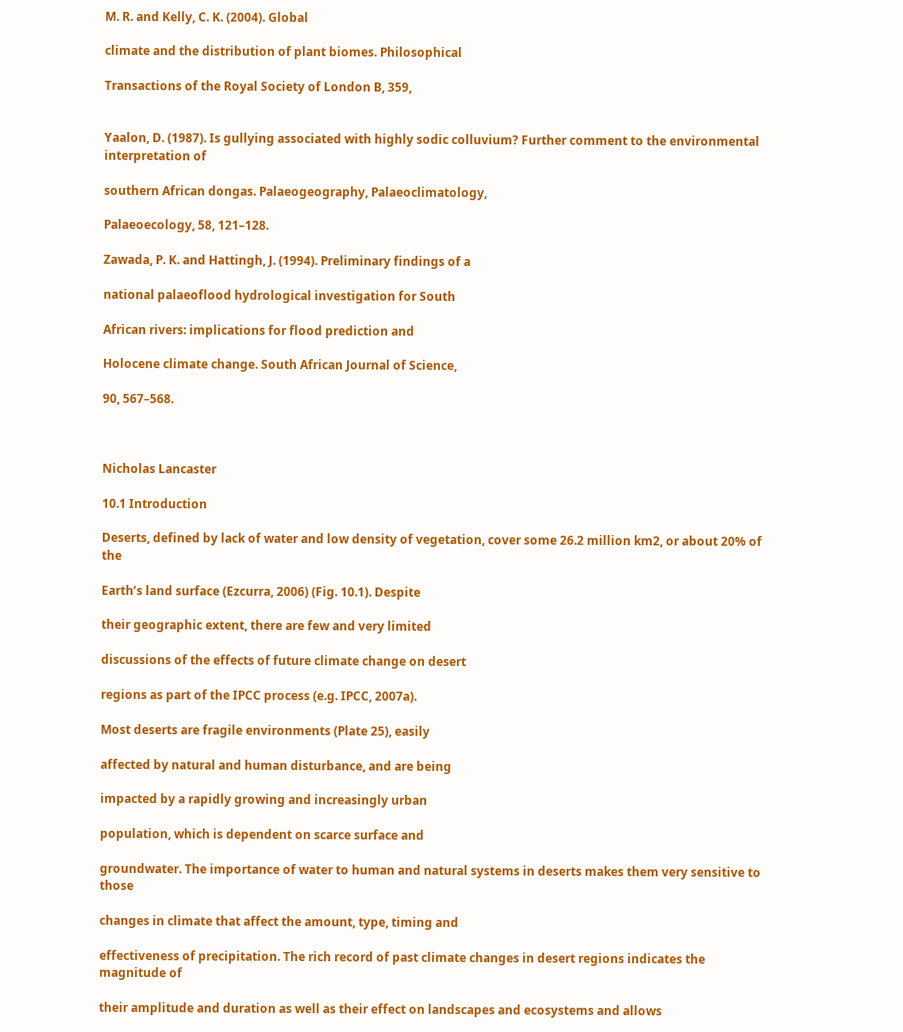M. R. and Kelly, C. K. (2004). Global

climate and the distribution of plant biomes. Philosophical

Transactions of the Royal Society of London B, 359,


Yaalon, D. (1987). Is gullying associated with highly sodic colluvium? Further comment to the environmental interpretation of

southern African dongas. Palaeogeography, Palaeoclimatology,

Palaeoecology, 58, 121–128.

Zawada, P. K. and Hattingh, J. (1994). Preliminary findings of a

national palaeoflood hydrological investigation for South

African rivers: implications for flood prediction and

Holocene climate change. South African Journal of Science,

90, 567–568.



Nicholas Lancaster

10.1 Introduction

Deserts, defined by lack of water and low density of vegetation, cover some 26.2 million km2, or about 20% of the

Earth’s land surface (Ezcurra, 2006) (Fig. 10.1). Despite

their geographic extent, there are few and very limited

discussions of the effects of future climate change on desert

regions as part of the IPCC process (e.g. IPCC, 2007a).

Most deserts are fragile environments (Plate 25), easily

affected by natural and human disturbance, and are being

impacted by a rapidly growing and increasingly urban

population, which is dependent on scarce surface and

groundwater. The importance of water to human and natural systems in deserts makes them very sensitive to those

changes in climate that affect the amount, type, timing and

effectiveness of precipitation. The rich record of past climate changes in desert regions indicates the magnitude of

their amplitude and duration as well as their effect on landscapes and ecosystems and allows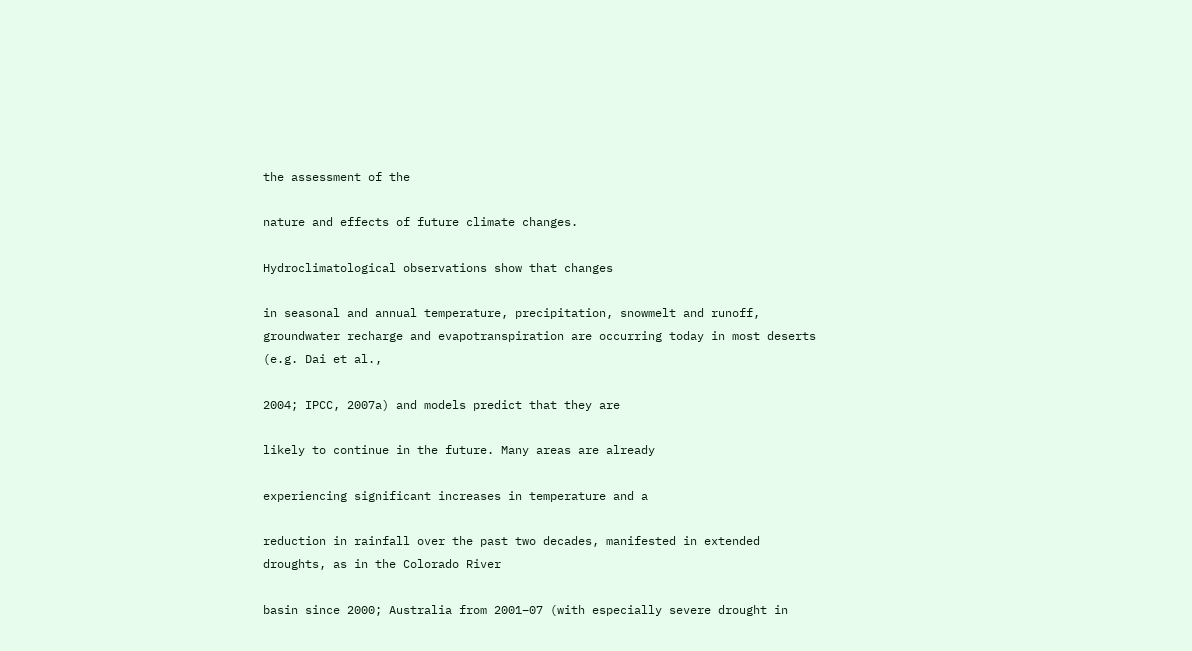the assessment of the

nature and effects of future climate changes.

Hydroclimatological observations show that changes

in seasonal and annual temperature, precipitation, snowmelt and runoff, groundwater recharge and evapotranspiration are occurring today in most deserts (e.g. Dai et al.,

2004; IPCC, 2007a) and models predict that they are

likely to continue in the future. Many areas are already

experiencing significant increases in temperature and a

reduction in rainfall over the past two decades, manifested in extended droughts, as in the Colorado River

basin since 2000; Australia from 2001–07 (with especially severe drought in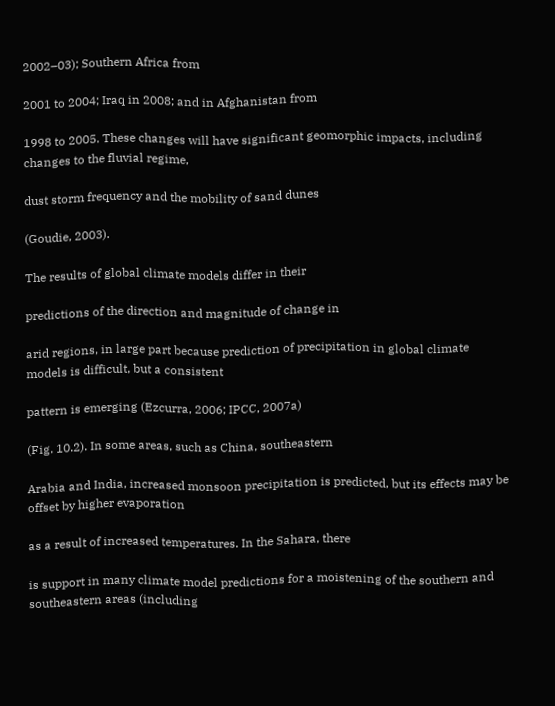2002–03); Southern Africa from

2001 to 2004; Iraq in 2008; and in Afghanistan from

1998 to 2005. These changes will have significant geomorphic impacts, including changes to the fluvial regime,

dust storm frequency and the mobility of sand dunes

(Goudie, 2003).

The results of global climate models differ in their

predictions of the direction and magnitude of change in

arid regions, in large part because prediction of precipitation in global climate models is difficult, but a consistent

pattern is emerging (Ezcurra, 2006; IPCC, 2007a)

(Fig. 10.2). In some areas, such as China, southeastern

Arabia and India, increased monsoon precipitation is predicted, but its effects may be offset by higher evaporation

as a result of increased temperatures. In the Sahara, there

is support in many climate model predictions for a moistening of the southern and southeastern areas (including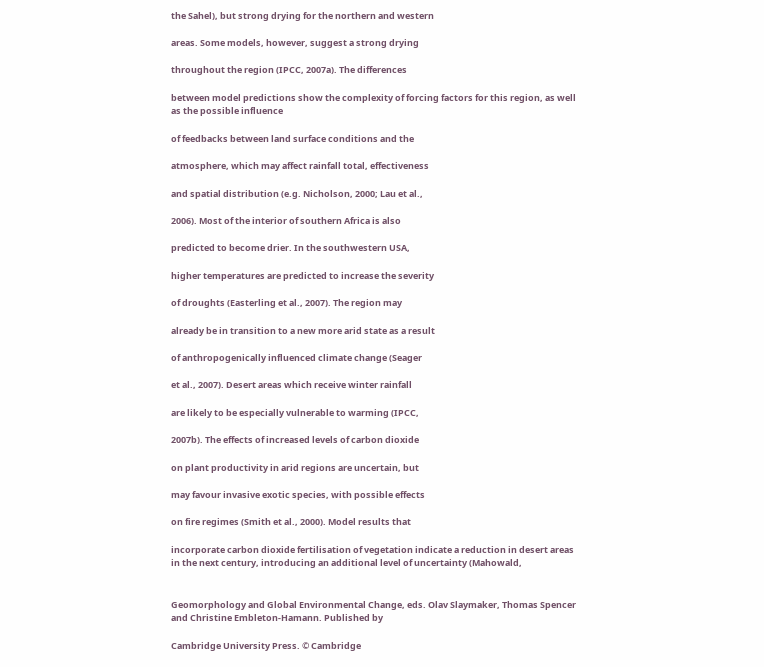the Sahel), but strong drying for the northern and western

areas. Some models, however, suggest a strong drying

throughout the region (IPCC, 2007a). The differences

between model predictions show the complexity of forcing factors for this region, as well as the possible influence

of feedbacks between land surface conditions and the

atmosphere, which may affect rainfall total, effectiveness

and spatial distribution (e.g. Nicholson, 2000; Lau et al.,

2006). Most of the interior of southern Africa is also

predicted to become drier. In the southwestern USA,

higher temperatures are predicted to increase the severity

of droughts (Easterling et al., 2007). The region may

already be in transition to a new more arid state as a result

of anthropogenically influenced climate change (Seager

et al., 2007). Desert areas which receive winter rainfall

are likely to be especially vulnerable to warming (IPCC,

2007b). The effects of increased levels of carbon dioxide

on plant productivity in arid regions are uncertain, but

may favour invasive exotic species, with possible effects

on fire regimes (Smith et al., 2000). Model results that

incorporate carbon dioxide fertilisation of vegetation indicate a reduction in desert areas in the next century, introducing an additional level of uncertainty (Mahowald,


Geomorphology and Global Environmental Change, eds. Olav Slaymaker, Thomas Spencer and Christine Embleton-Hamann. Published by

Cambridge University Press. © Cambridge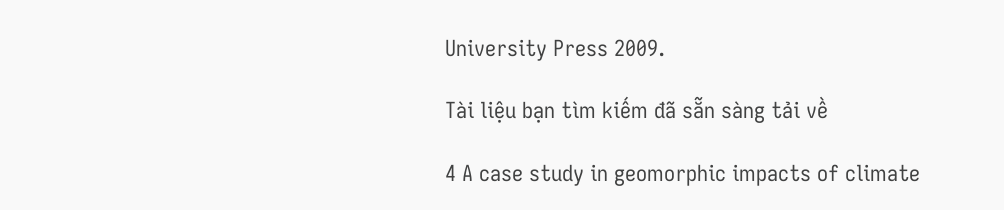University Press 2009.

Tài liệu bạn tìm kiếm đã sẵn sàng tải về

4 A case study in geomorphic impacts of climate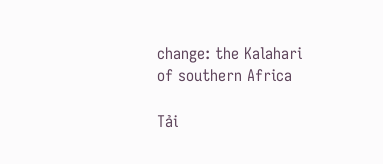change: the Kalahari of southern Africa

Tải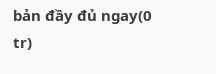bản đầy đủ ngay(0 tr)